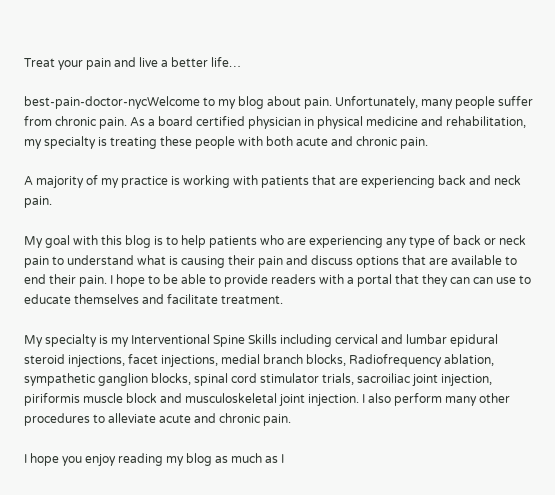Treat your pain and live a better life…

best-pain-doctor-nycWelcome to my blog about pain. Unfortunately, many people suffer from chronic pain. As a board certified physician in physical medicine and rehabilitation, my specialty is treating these people with both acute and chronic pain.

A majority of my practice is working with patients that are experiencing back and neck pain.

My goal with this blog is to help patients who are experiencing any type of back or neck pain to understand what is causing their pain and discuss options that are available to end their pain. I hope to be able to provide readers with a portal that they can can use to educate themselves and facilitate treatment.

My specialty is my Interventional Spine Skills including cervical and lumbar epidural steroid injections, facet injections, medial branch blocks, Radiofrequency ablation, sympathetic ganglion blocks, spinal cord stimulator trials, sacroiliac joint injection, piriformis muscle block and musculoskeletal joint injection. I also perform many other procedures to alleviate acute and chronic pain.

I hope you enjoy reading my blog as much as I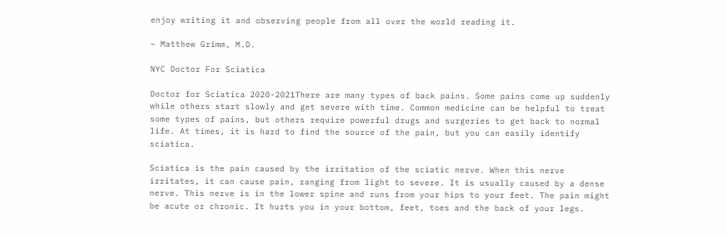enjoy writing it and observing people from all over the world reading it.

– Matthew Grimm, M.D.

NYC Doctor For Sciatica

Doctor for Sciatica 2020-2021There are many types of back pains. Some pains come up suddenly while others start slowly and get severe with time. Common medicine can be helpful to treat some types of pains, but others require powerful drugs and surgeries to get back to normal life. At times, it is hard to find the source of the pain, but you can easily identify sciatica.

Sciatica is the pain caused by the irritation of the sciatic nerve. When this nerve irritates, it can cause pain, ranging from light to severe. It is usually caused by a dense nerve. This nerve is in the lower spine and runs from your hips to your feet. The pain might be acute or chronic. It hurts you in your bottom, feet, toes and the back of your legs.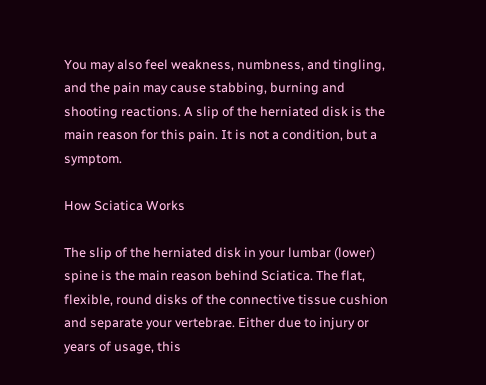You may also feel weakness, numbness, and tingling, and the pain may cause stabbing, burning and shooting reactions. A slip of the herniated disk is the main reason for this pain. It is not a condition, but a symptom.

How Sciatica Works

The slip of the herniated disk in your lumbar (lower) spine is the main reason behind Sciatica. The flat, flexible, round disks of the connective tissue cushion and separate your vertebrae. Either due to injury or years of usage, this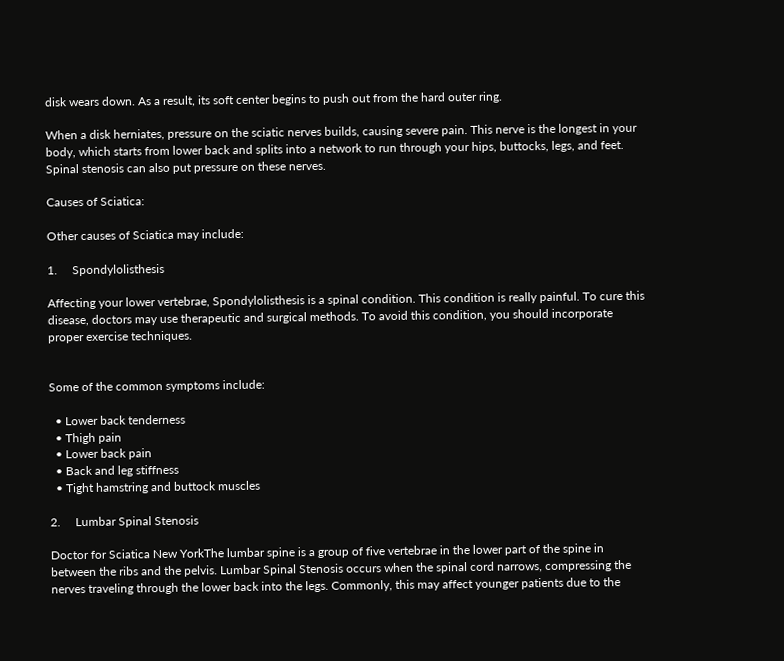disk wears down. As a result, its soft center begins to push out from the hard outer ring.

When a disk herniates, pressure on the sciatic nerves builds, causing severe pain. This nerve is the longest in your body, which starts from lower back and splits into a network to run through your hips, buttocks, legs, and feet. Spinal stenosis can also put pressure on these nerves.

Causes of Sciatica:

Other causes of Sciatica may include:

1.     Spondylolisthesis

Affecting your lower vertebrae, Spondylolisthesis is a spinal condition. This condition is really painful. To cure this disease, doctors may use therapeutic and surgical methods. To avoid this condition, you should incorporate proper exercise techniques.


Some of the common symptoms include:

  • Lower back tenderness
  • Thigh pain
  • Lower back pain
  • Back and leg stiffness
  • Tight hamstring and buttock muscles

2.     Lumbar Spinal Stenosis

Doctor for Sciatica New YorkThe lumbar spine is a group of five vertebrae in the lower part of the spine in between the ribs and the pelvis. Lumbar Spinal Stenosis occurs when the spinal cord narrows, compressing the nerves traveling through the lower back into the legs. Commonly, this may affect younger patients due to the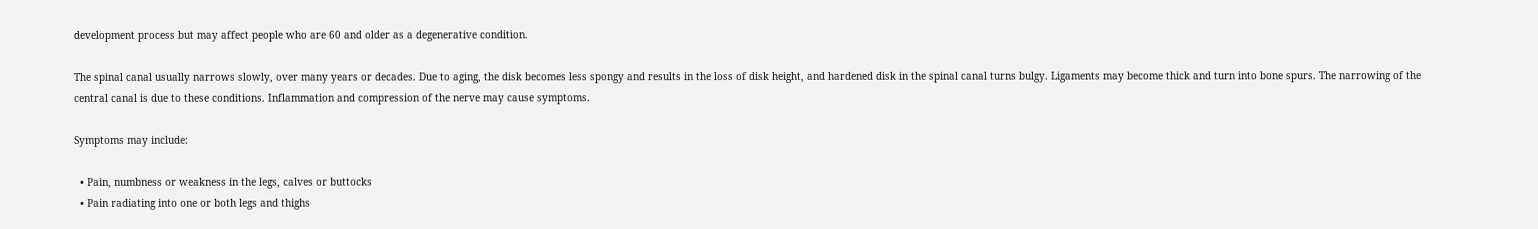development process but may affect people who are 60 and older as a degenerative condition.

The spinal canal usually narrows slowly, over many years or decades. Due to aging, the disk becomes less spongy and results in the loss of disk height, and hardened disk in the spinal canal turns bulgy. Ligaments may become thick and turn into bone spurs. The narrowing of the central canal is due to these conditions. Inflammation and compression of the nerve may cause symptoms.

Symptoms may include:

  • Pain, numbness or weakness in the legs, calves or buttocks
  • Pain radiating into one or both legs and thighs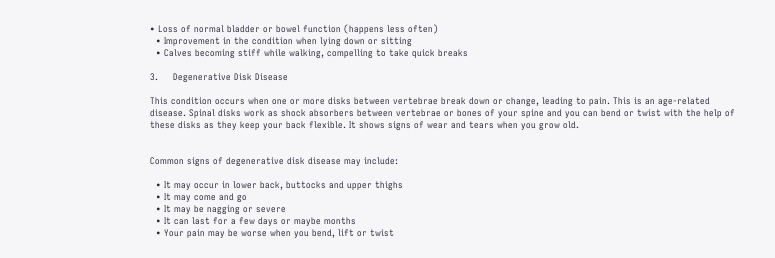• Loss of normal bladder or bowel function (happens less often)
  • Improvement in the condition when lying down or sitting
  • Calves becoming stiff while walking, compelling to take quick breaks

3.     Degenerative Disk Disease

This condition occurs when one or more disks between vertebrae break down or change, leading to pain. This is an age-related disease. Spinal disks work as shock absorbers between vertebrae or bones of your spine and you can bend or twist with the help of these disks as they keep your back flexible. It shows signs of wear and tears when you grow old.


Common signs of degenerative disk disease may include:

  • It may occur in lower back, buttocks and upper thighs
  • It may come and go
  • It may be nagging or severe
  • It can last for a few days or maybe months
  • Your pain may be worse when you bend, lift or twist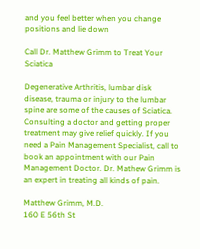and you feel better when you change positions and lie down

Call Dr. Matthew Grimm to Treat Your Sciatica

Degenerative Arthritis, lumbar disk disease, trauma or injury to the lumbar spine are some of the causes of Sciatica. Consulting a doctor and getting proper treatment may give relief quickly. If you need a Pain Management Specialist, call to book an appointment with our Pain Management Doctor. Dr. Mathew Grimm is an expert in treating all kinds of pain.

Matthew Grimm, M.D.
160 E 56th St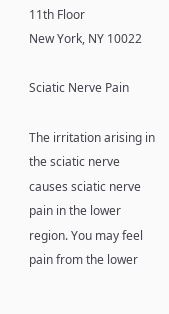11th Floor
New York, NY 10022

Sciatic Nerve Pain

The irritation arising in the sciatic nerve causes sciatic nerve pain in the lower region. You may feel pain from the lower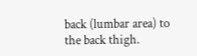back (lumbar area) to the back thigh.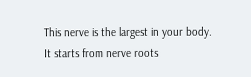This nerve is the largest in your body. It starts from nerve roots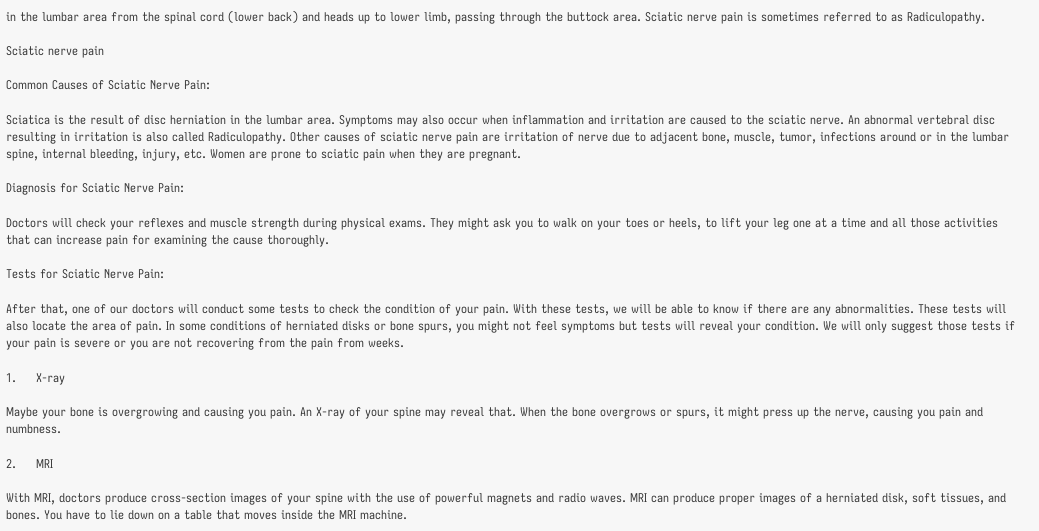in the lumbar area from the spinal cord (lower back) and heads up to lower limb, passing through the buttock area. Sciatic nerve pain is sometimes referred to as Radiculopathy.

Sciatic nerve pain

Common Causes of Sciatic Nerve Pain:

Sciatica is the result of disc herniation in the lumbar area. Symptoms may also occur when inflammation and irritation are caused to the sciatic nerve. An abnormal vertebral disc resulting in irritation is also called Radiculopathy. Other causes of sciatic nerve pain are irritation of nerve due to adjacent bone, muscle, tumor, infections around or in the lumbar spine, internal bleeding, injury, etc. Women are prone to sciatic pain when they are pregnant.

Diagnosis for Sciatic Nerve Pain:

Doctors will check your reflexes and muscle strength during physical exams. They might ask you to walk on your toes or heels, to lift your leg one at a time and all those activities that can increase pain for examining the cause thoroughly.

Tests for Sciatic Nerve Pain:

After that, one of our doctors will conduct some tests to check the condition of your pain. With these tests, we will be able to know if there are any abnormalities. These tests will also locate the area of pain. In some conditions of herniated disks or bone spurs, you might not feel symptoms but tests will reveal your condition. We will only suggest those tests if your pain is severe or you are not recovering from the pain from weeks.

1.     X-ray

Maybe your bone is overgrowing and causing you pain. An X-ray of your spine may reveal that. When the bone overgrows or spurs, it might press up the nerve, causing you pain and numbness.

2.     MRI

With MRI, doctors produce cross-section images of your spine with the use of powerful magnets and radio waves. MRI can produce proper images of a herniated disk, soft tissues, and bones. You have to lie down on a table that moves inside the MRI machine.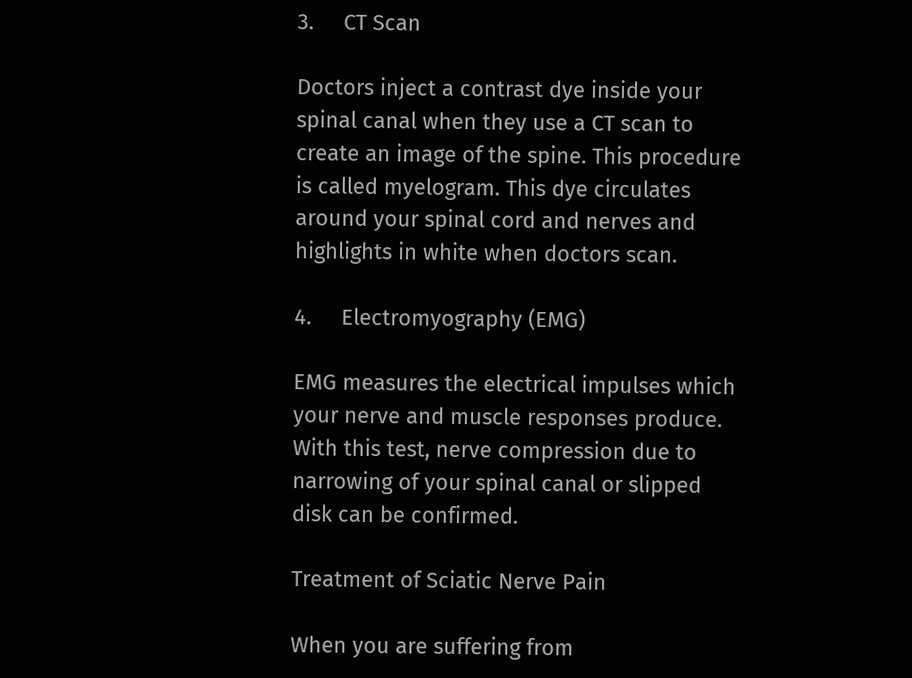3.     CT Scan

Doctors inject a contrast dye inside your spinal canal when they use a CT scan to create an image of the spine. This procedure is called myelogram. This dye circulates around your spinal cord and nerves and highlights in white when doctors scan.

4.     Electromyography (EMG)

EMG measures the electrical impulses which your nerve and muscle responses produce. With this test, nerve compression due to narrowing of your spinal canal or slipped disk can be confirmed.

Treatment of Sciatic Nerve Pain

When you are suffering from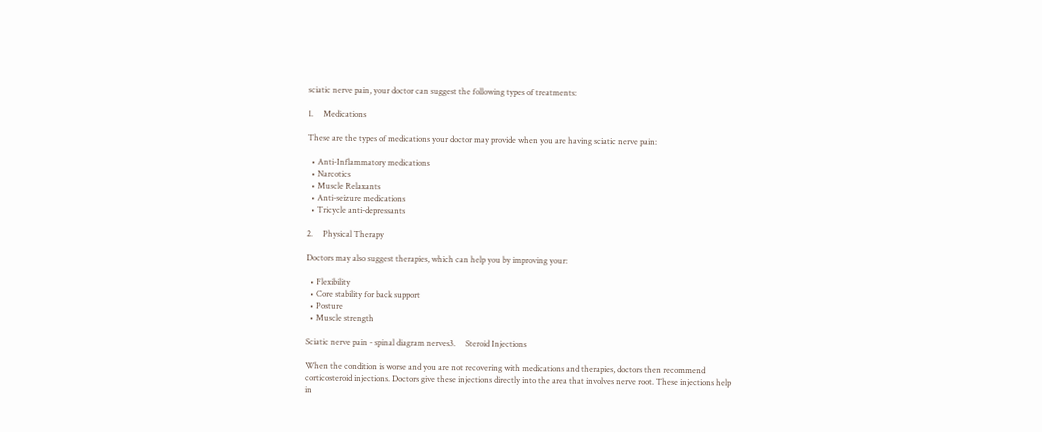sciatic nerve pain, your doctor can suggest the following types of treatments:

1.     Medications

These are the types of medications your doctor may provide when you are having sciatic nerve pain:

  • Anti-Inflammatory medications
  • Narcotics
  • Muscle Relaxants
  • Anti-seizure medications
  • Tricycle anti-depressants

2.     Physical Therapy

Doctors may also suggest therapies, which can help you by improving your:

  • Flexibility
  • Core stability for back support
  • Posture
  • Muscle strength

Sciatic nerve pain - spinal diagram nerves3.     Steroid Injections

When the condition is worse and you are not recovering with medications and therapies, doctors then recommend corticosteroid injections. Doctors give these injections directly into the area that involves nerve root. These injections help in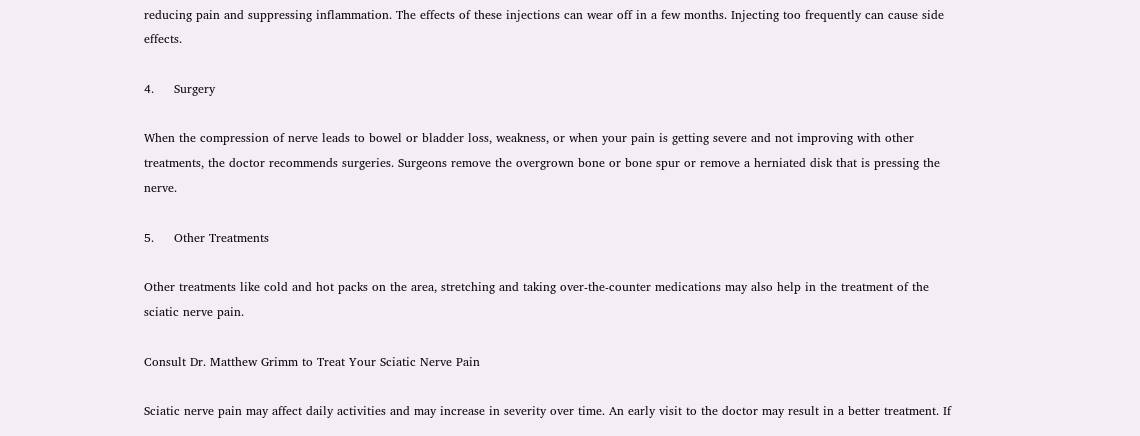reducing pain and suppressing inflammation. The effects of these injections can wear off in a few months. Injecting too frequently can cause side effects.

4.     Surgery

When the compression of nerve leads to bowel or bladder loss, weakness, or when your pain is getting severe and not improving with other treatments, the doctor recommends surgeries. Surgeons remove the overgrown bone or bone spur or remove a herniated disk that is pressing the nerve.

5.     Other Treatments

Other treatments like cold and hot packs on the area, stretching and taking over-the-counter medications may also help in the treatment of the sciatic nerve pain.

Consult Dr. Matthew Grimm to Treat Your Sciatic Nerve Pain

Sciatic nerve pain may affect daily activities and may increase in severity over time. An early visit to the doctor may result in a better treatment. If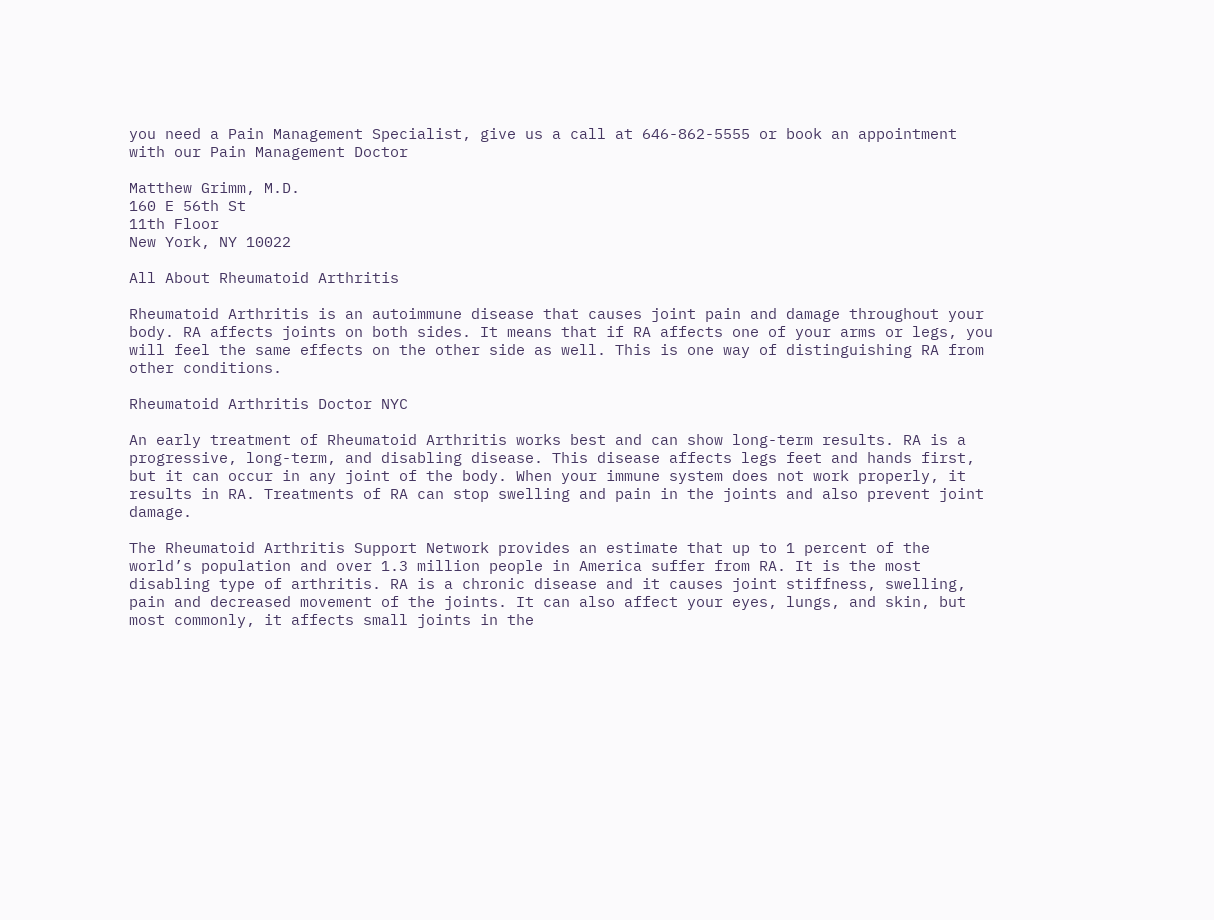you need a Pain Management Specialist, give us a call at 646-862-5555 or book an appointment with our Pain Management Doctor

Matthew Grimm, M.D.
160 E 56th St
11th Floor
New York, NY 10022

All About Rheumatoid Arthritis

Rheumatoid Arthritis is an autoimmune disease that causes joint pain and damage throughout your body. RA affects joints on both sides. It means that if RA affects one of your arms or legs, you will feel the same effects on the other side as well. This is one way of distinguishing RA from other conditions.

Rheumatoid Arthritis Doctor NYC

An early treatment of Rheumatoid Arthritis works best and can show long-term results. RA is a progressive, long-term, and disabling disease. This disease affects legs feet and hands first, but it can occur in any joint of the body. When your immune system does not work properly, it results in RA. Treatments of RA can stop swelling and pain in the joints and also prevent joint damage.

The Rheumatoid Arthritis Support Network provides an estimate that up to 1 percent of the world’s population and over 1.3 million people in America suffer from RA. It is the most disabling type of arthritis. RA is a chronic disease and it causes joint stiffness, swelling, pain and decreased movement of the joints. It can also affect your eyes, lungs, and skin, but most commonly, it affects small joints in the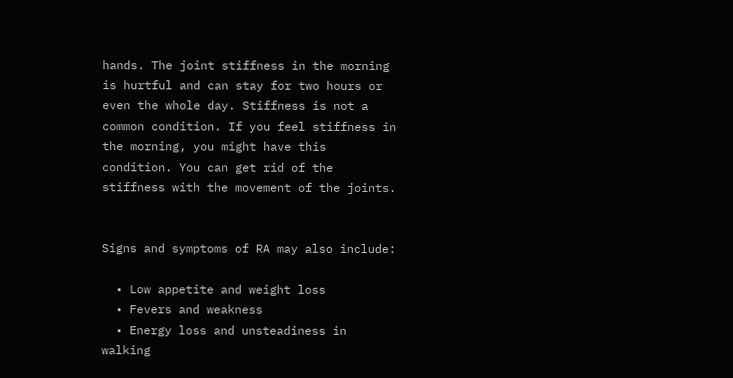hands. The joint stiffness in the morning is hurtful and can stay for two hours or even the whole day. Stiffness is not a common condition. If you feel stiffness in the morning, you might have this condition. You can get rid of the stiffness with the movement of the joints.


Signs and symptoms of RA may also include:

  • Low appetite and weight loss
  • Fevers and weakness
  • Energy loss and unsteadiness in walking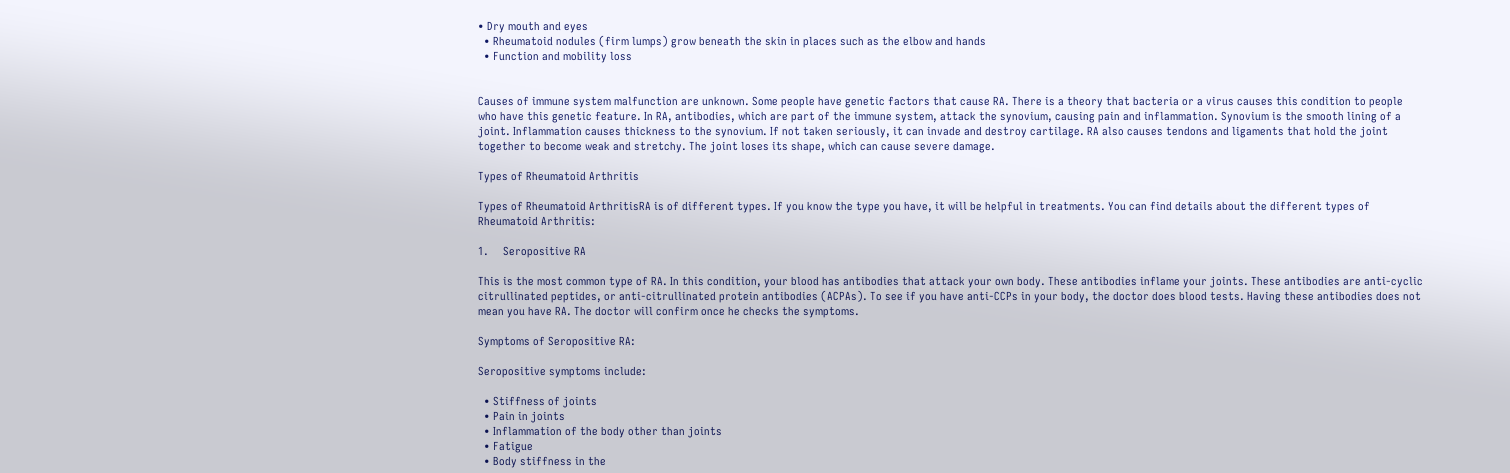• Dry mouth and eyes
  • Rheumatoid nodules (firm lumps) grow beneath the skin in places such as the elbow and hands
  • Function and mobility loss


Causes of immune system malfunction are unknown. Some people have genetic factors that cause RA. There is a theory that bacteria or a virus causes this condition to people who have this genetic feature. In RA, antibodies, which are part of the immune system, attack the synovium, causing pain and inflammation. Synovium is the smooth lining of a joint. Inflammation causes thickness to the synovium. If not taken seriously, it can invade and destroy cartilage. RA also causes tendons and ligaments that hold the joint together to become weak and stretchy. The joint loses its shape, which can cause severe damage.

Types of Rheumatoid Arthritis

Types of Rheumatoid ArthritisRA is of different types. If you know the type you have, it will be helpful in treatments. You can find details about the different types of Rheumatoid Arthritis:

1.     Seropositive RA

This is the most common type of RA. In this condition, your blood has antibodies that attack your own body. These antibodies inflame your joints. These antibodies are anti-cyclic citrullinated peptides, or anti-citrullinated protein antibodies (ACPAs). To see if you have anti-CCPs in your body, the doctor does blood tests. Having these antibodies does not mean you have RA. The doctor will confirm once he checks the symptoms.

Symptoms of Seropositive RA:

Seropositive symptoms include:

  • Stiffness of joints
  • Pain in joints
  • Inflammation of the body other than joints
  • Fatigue
  • Body stiffness in the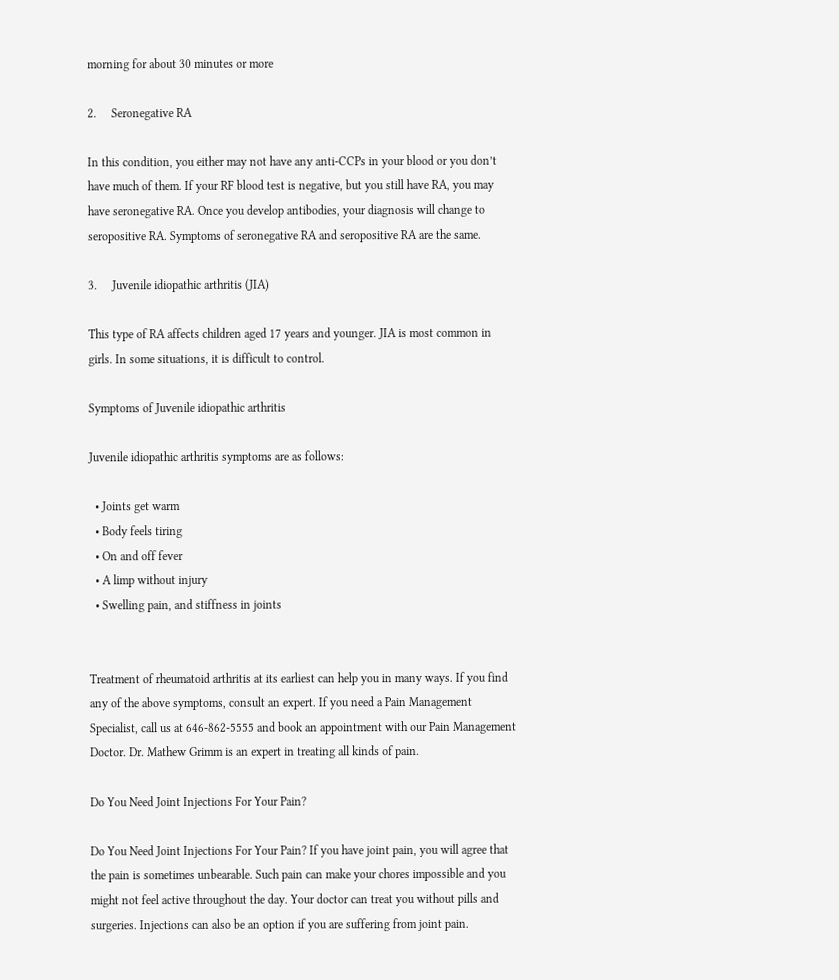morning for about 30 minutes or more

2.     Seronegative RA

In this condition, you either may not have any anti-CCPs in your blood or you don’t have much of them. If your RF blood test is negative, but you still have RA, you may have seronegative RA. Once you develop antibodies, your diagnosis will change to seropositive RA. Symptoms of seronegative RA and seropositive RA are the same.

3.     Juvenile idiopathic arthritis (JIA)

This type of RA affects children aged 17 years and younger. JIA is most common in girls. In some situations, it is difficult to control.

Symptoms of Juvenile idiopathic arthritis

Juvenile idiopathic arthritis symptoms are as follows:

  • Joints get warm
  • Body feels tiring
  • On and off fever
  • A limp without injury
  • Swelling pain, and stiffness in joints


Treatment of rheumatoid arthritis at its earliest can help you in many ways. If you find any of the above symptoms, consult an expert. If you need a Pain Management Specialist, call us at 646-862-5555 and book an appointment with our Pain Management Doctor. Dr. Mathew Grimm is an expert in treating all kinds of pain.

Do You Need Joint Injections For Your Pain?

Do You Need Joint Injections For Your Pain? If you have joint pain, you will agree that the pain is sometimes unbearable. Such pain can make your chores impossible and you might not feel active throughout the day. Your doctor can treat you without pills and surgeries. Injections can also be an option if you are suffering from joint pain.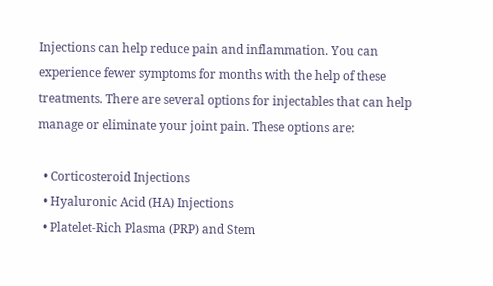Injections can help reduce pain and inflammation. You can experience fewer symptoms for months with the help of these treatments. There are several options for injectables that can help manage or eliminate your joint pain. These options are:

  • Corticosteroid Injections
  • Hyaluronic Acid (HA) Injections
  • Platelet-Rich Plasma (PRP) and Stem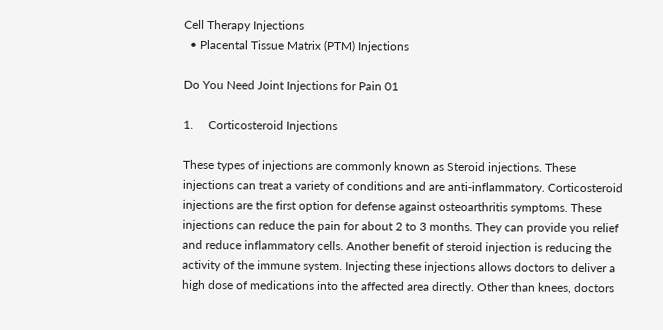Cell Therapy Injections
  • Placental Tissue Matrix (PTM) Injections

Do You Need Joint Injections for Pain 01

1.     Corticosteroid Injections

These types of injections are commonly known as Steroid injections. These injections can treat a variety of conditions and are anti-inflammatory. Corticosteroid injections are the first option for defense against osteoarthritis symptoms. These injections can reduce the pain for about 2 to 3 months. They can provide you relief and reduce inflammatory cells. Another benefit of steroid injection is reducing the activity of the immune system. Injecting these injections allows doctors to deliver a high dose of medications into the affected area directly. Other than knees, doctors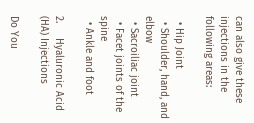can also give these injections in the following areas:

  • Hip Joint
  • Shoulder, hand, and elbow
  • Sacroiliac joint
  • Facet joints of the spine
  • Ankle and foot

2.     Hyaluronic Acid (HA) Injections

Do You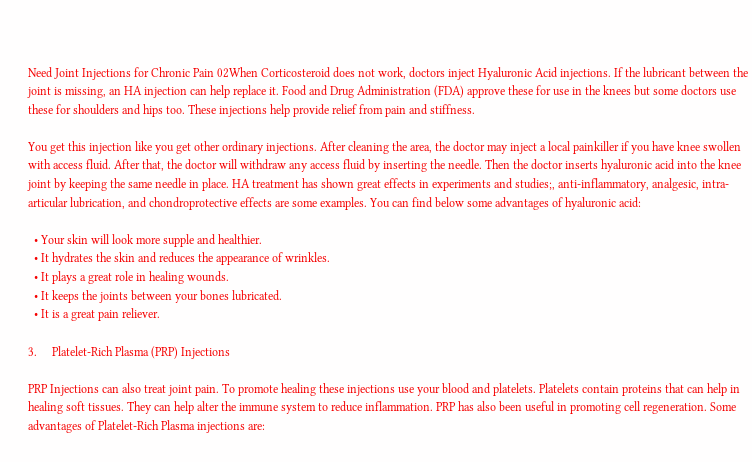Need Joint Injections for Chronic Pain 02When Corticosteroid does not work, doctors inject Hyaluronic Acid injections. If the lubricant between the joint is missing, an HA injection can help replace it. Food and Drug Administration (FDA) approve these for use in the knees but some doctors use these for shoulders and hips too. These injections help provide relief from pain and stiffness.

You get this injection like you get other ordinary injections. After cleaning the area, the doctor may inject a local painkiller if you have knee swollen with access fluid. After that, the doctor will withdraw any access fluid by inserting the needle. Then the doctor inserts hyaluronic acid into the knee joint by keeping the same needle in place. HA treatment has shown great effects in experiments and studies;, anti-inflammatory, analgesic, intra-articular lubrication, and chondroprotective effects are some examples. You can find below some advantages of hyaluronic acid:

  • Your skin will look more supple and healthier.
  • It hydrates the skin and reduces the appearance of wrinkles.
  • It plays a great role in healing wounds.
  • It keeps the joints between your bones lubricated.
  • It is a great pain reliever.

3.     Platelet-Rich Plasma (PRP) Injections

PRP Injections can also treat joint pain. To promote healing these injections use your blood and platelets. Platelets contain proteins that can help in healing soft tissues. They can help alter the immune system to reduce inflammation. PRP has also been useful in promoting cell regeneration. Some advantages of Platelet-Rich Plasma injections are: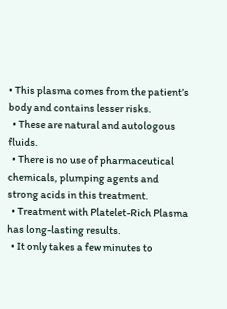• This plasma comes from the patient’s body and contains lesser risks.
  • These are natural and autologous fluids.
  • There is no use of pharmaceutical chemicals, plumping agents and strong acids in this treatment.
  • Treatment with Platelet-Rich Plasma has long-lasting results.
  • It only takes a few minutes to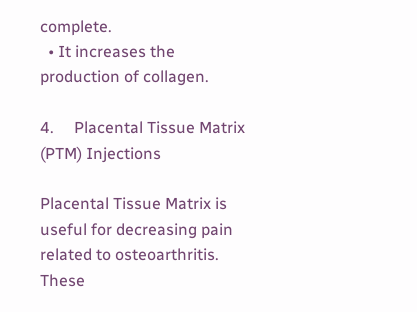complete.
  • It increases the production of collagen.

4.     Placental Tissue Matrix (PTM) Injections

Placental Tissue Matrix is useful for decreasing pain related to osteoarthritis. These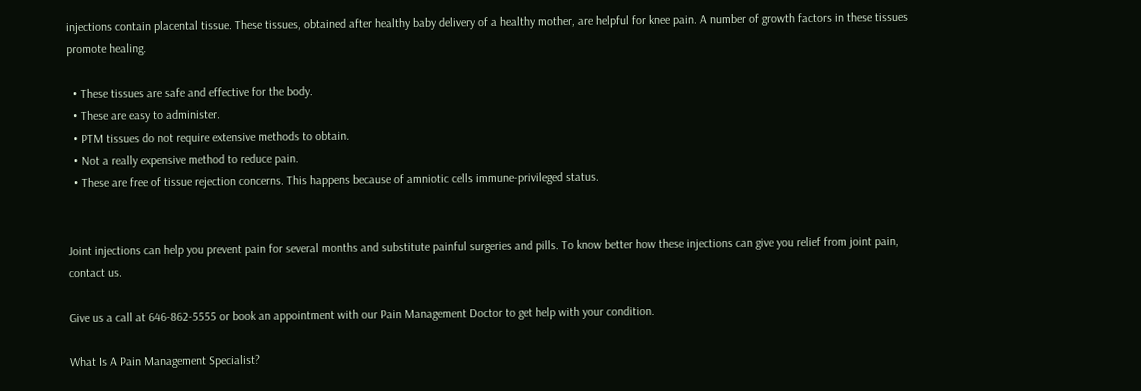injections contain placental tissue. These tissues, obtained after healthy baby delivery of a healthy mother, are helpful for knee pain. A number of growth factors in these tissues promote healing.

  • These tissues are safe and effective for the body.
  • These are easy to administer.
  • PTM tissues do not require extensive methods to obtain.
  • Not a really expensive method to reduce pain.
  • These are free of tissue rejection concerns. This happens because of amniotic cells immune-privileged status.


Joint injections can help you prevent pain for several months and substitute painful surgeries and pills. To know better how these injections can give you relief from joint pain, contact us.

Give us a call at 646-862-5555 or book an appointment with our Pain Management Doctor to get help with your condition.

What Is A Pain Management Specialist?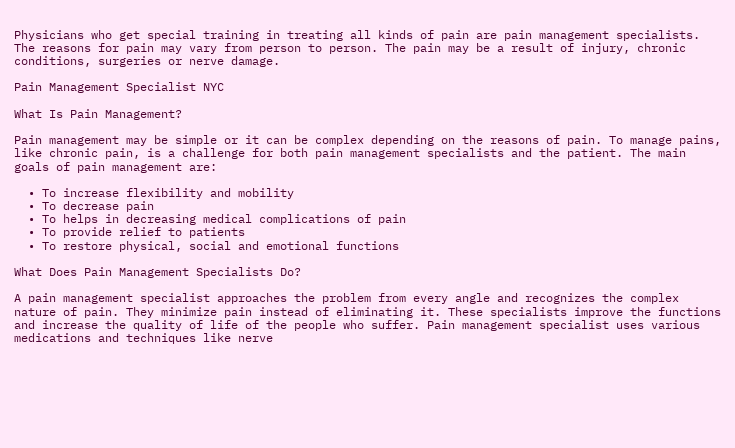Physicians who get special training in treating all kinds of pain are pain management specialists. The reasons for pain may vary from person to person. The pain may be a result of injury, chronic conditions, surgeries or nerve damage.

Pain Management Specialist NYC

What Is Pain Management?

Pain management may be simple or it can be complex depending on the reasons of pain. To manage pains, like chronic pain, is a challenge for both pain management specialists and the patient. The main goals of pain management are:

  • To increase flexibility and mobility
  • To decrease pain
  • To helps in decreasing medical complications of pain
  • To provide relief to patients
  • To restore physical, social and emotional functions

What Does Pain Management Specialists Do?

A pain management specialist approaches the problem from every angle and recognizes the complex nature of pain. They minimize pain instead of eliminating it. These specialists improve the functions and increase the quality of life of the people who suffer. Pain management specialist uses various medications and techniques like nerve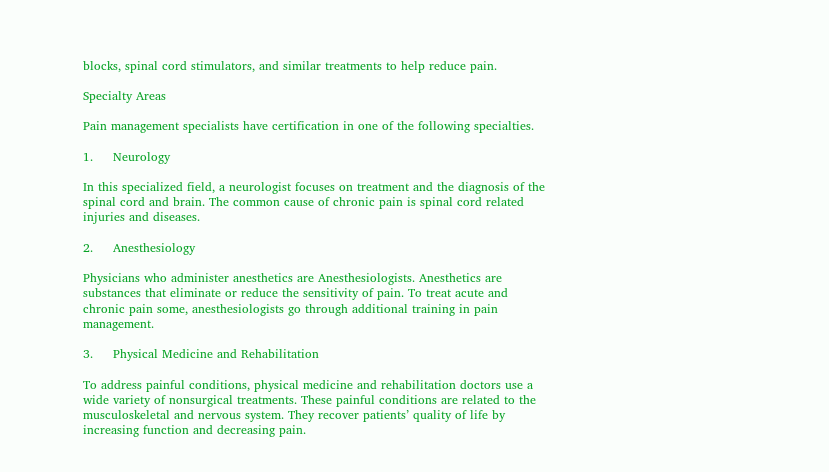blocks, spinal cord stimulators, and similar treatments to help reduce pain.

Specialty Areas

Pain management specialists have certification in one of the following specialties.

1.     Neurology

In this specialized field, a neurologist focuses on treatment and the diagnosis of the spinal cord and brain. The common cause of chronic pain is spinal cord related injuries and diseases.

2.     Anesthesiology

Physicians who administer anesthetics are Anesthesiologists. Anesthetics are substances that eliminate or reduce the sensitivity of pain. To treat acute and chronic pain some, anesthesiologists go through additional training in pain management.

3.     Physical Medicine and Rehabilitation

To address painful conditions, physical medicine and rehabilitation doctors use a wide variety of nonsurgical treatments. These painful conditions are related to the musculoskeletal and nervous system. They recover patients’ quality of life by increasing function and decreasing pain.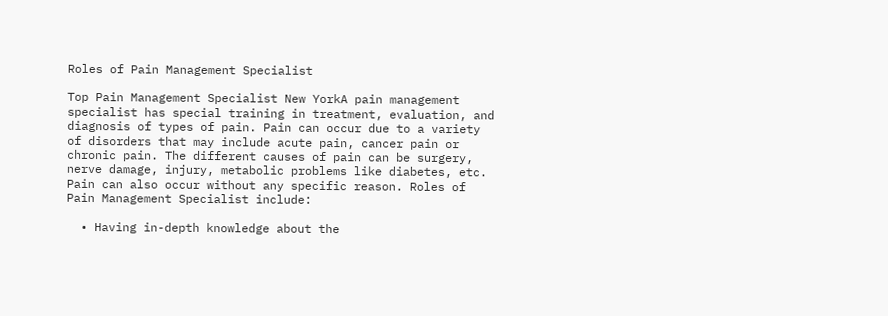Roles of Pain Management Specialist

Top Pain Management Specialist New YorkA pain management specialist has special training in treatment, evaluation, and diagnosis of types of pain. Pain can occur due to a variety of disorders that may include acute pain, cancer pain or chronic pain. The different causes of pain can be surgery, nerve damage, injury, metabolic problems like diabetes, etc. Pain can also occur without any specific reason. Roles of Pain Management Specialist include:

  • Having in-depth knowledge about the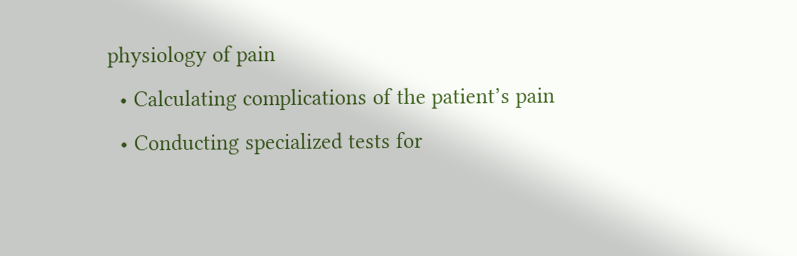physiology of pain
  • Calculating complications of the patient’s pain
  • Conducting specialized tests for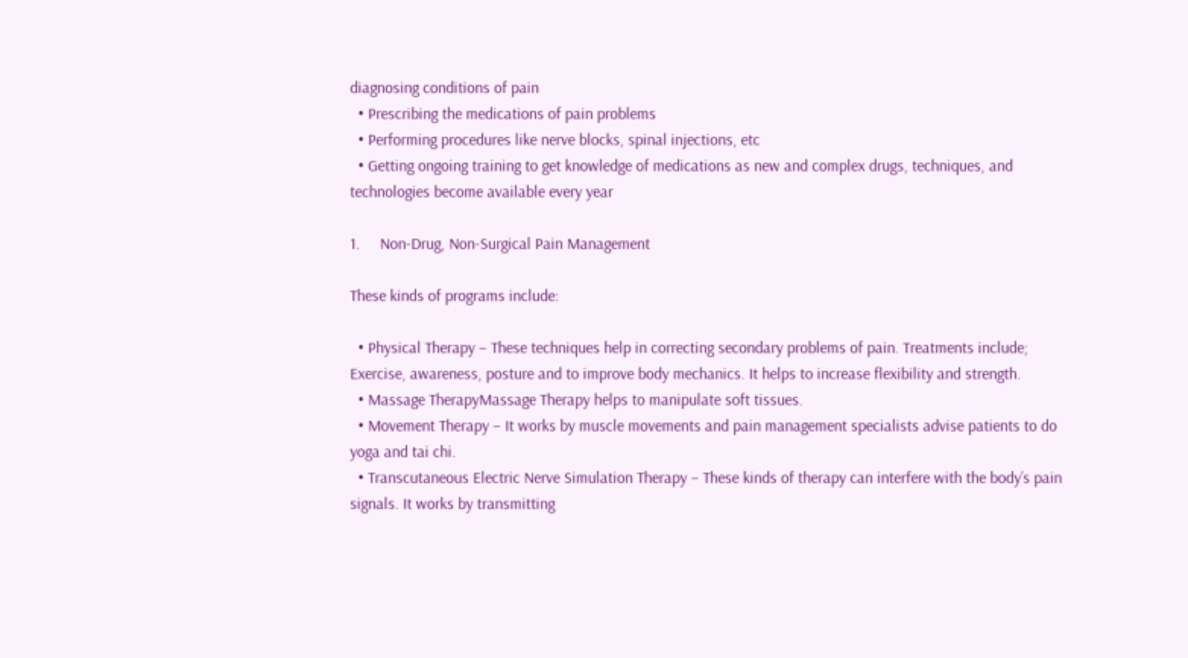diagnosing conditions of pain
  • Prescribing the medications of pain problems
  • Performing procedures like nerve blocks, spinal injections, etc
  • Getting ongoing training to get knowledge of medications as new and complex drugs, techniques, and technologies become available every year

1.     Non-Drug, Non-Surgical Pain Management

These kinds of programs include:

  • Physical Therapy – These techniques help in correcting secondary problems of pain. Treatments include; Exercise, awareness, posture and to improve body mechanics. It helps to increase flexibility and strength.
  • Massage TherapyMassage Therapy helps to manipulate soft tissues.
  • Movement Therapy – It works by muscle movements and pain management specialists advise patients to do yoga and tai chi.
  • Transcutaneous Electric Nerve Simulation Therapy – These kinds of therapy can interfere with the body’s pain signals. It works by transmitting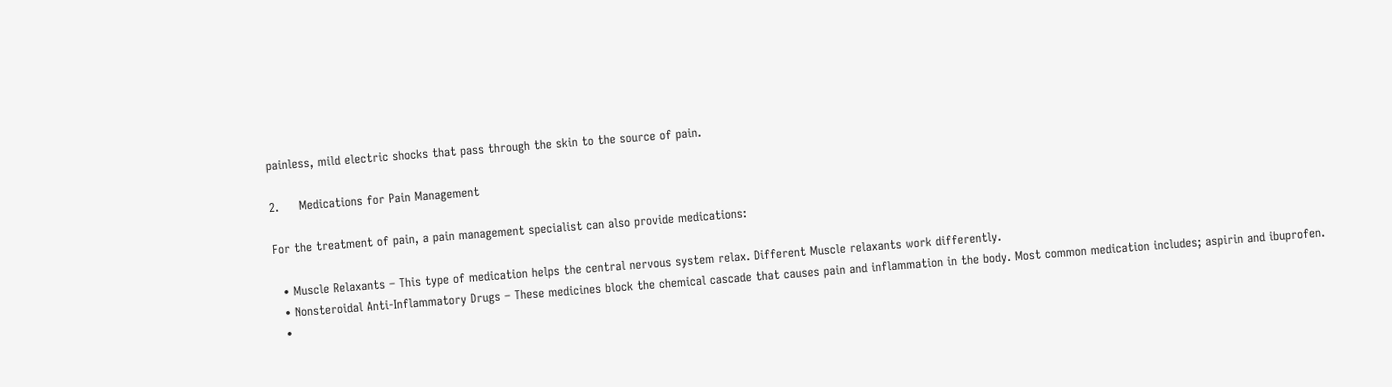painless, mild electric shocks that pass through the skin to the source of pain.

2.     Medications for Pain Management

For the treatment of pain, a pain management specialist can also provide medications:

  • Muscle Relaxants – This type of medication helps the central nervous system relax. Different Muscle relaxants work differently.
  • Nonsteroidal Anti-Inflammatory Drugs – These medicines block the chemical cascade that causes pain and inflammation in the body. Most common medication includes; aspirin and ibuprofen.
  •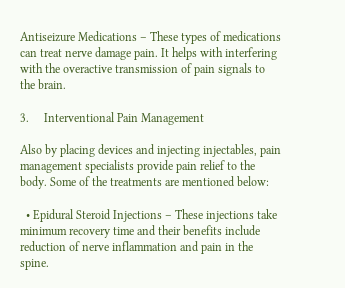Antiseizure Medications – These types of medications can treat nerve damage pain. It helps with interfering with the overactive transmission of pain signals to the brain.

3.     Interventional Pain Management

Also by placing devices and injecting injectables, pain management specialists provide pain relief to the body. Some of the treatments are mentioned below:

  • Epidural Steroid Injections – These injections take minimum recovery time and their benefits include reduction of nerve inflammation and pain in the spine.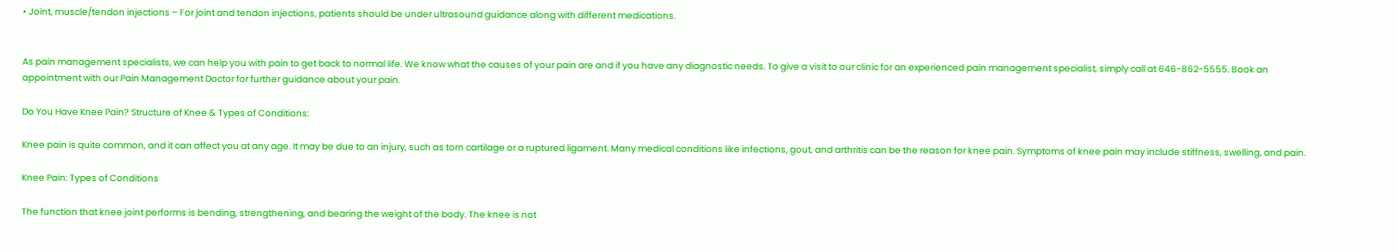• Joint, muscle/tendon injections – For joint and tendon injections, patients should be under ultrasound guidance along with different medications.


As pain management specialists, we can help you with pain to get back to normal life. We know what the causes of your pain are and if you have any diagnostic needs. To give a visit to our clinic for an experienced pain management specialist, simply call at 646-862-5555. Book an appointment with our Pain Management Doctor for further guidance about your pain.

Do You Have Knee Pain? Structure of Knee & Types of Conditions:

Knee pain is quite common, and it can affect you at any age. It may be due to an injury, such as torn cartilage or a ruptured ligament. Many medical conditions like infections, gout, and arthritis can be the reason for knee pain. Symptoms of knee pain may include stiffness, swelling, and pain.

Knee Pain: Types of Conditions

The function that knee joint performs is bending, strengthening, and bearing the weight of the body. The knee is not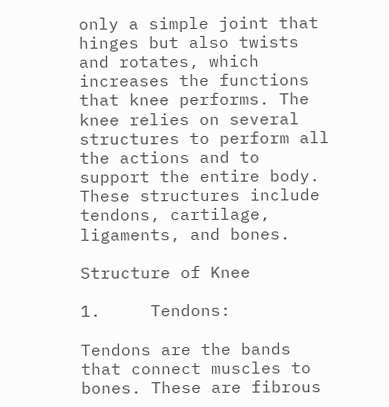only a simple joint that hinges but also twists and rotates, which increases the functions that knee performs. The knee relies on several structures to perform all the actions and to support the entire body. These structures include tendons, cartilage, ligaments, and bones.

Structure of Knee

1.     Tendons:

Tendons are the bands that connect muscles to bones. These are fibrous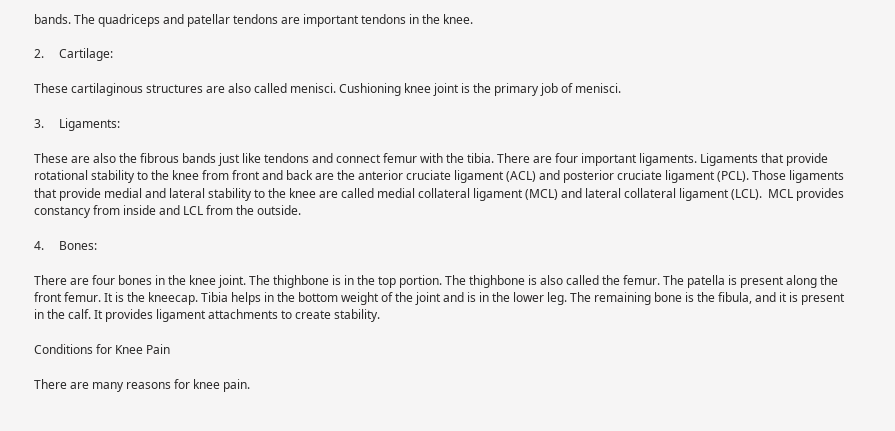bands. The quadriceps and patellar tendons are important tendons in the knee.

2.     Cartilage:

These cartilaginous structures are also called menisci. Cushioning knee joint is the primary job of menisci.

3.     Ligaments:

These are also the fibrous bands just like tendons and connect femur with the tibia. There are four important ligaments. Ligaments that provide rotational stability to the knee from front and back are the anterior cruciate ligament (ACL) and posterior cruciate ligament (PCL). Those ligaments that provide medial and lateral stability to the knee are called medial collateral ligament (MCL) and lateral collateral ligament (LCL).  MCL provides constancy from inside and LCL from the outside.

4.     Bones:

There are four bones in the knee joint. The thighbone is in the top portion. The thighbone is also called the femur. The patella is present along the front femur. It is the kneecap. Tibia helps in the bottom weight of the joint and is in the lower leg. The remaining bone is the fibula, and it is present in the calf. It provides ligament attachments to create stability.

Conditions for Knee Pain

There are many reasons for knee pain.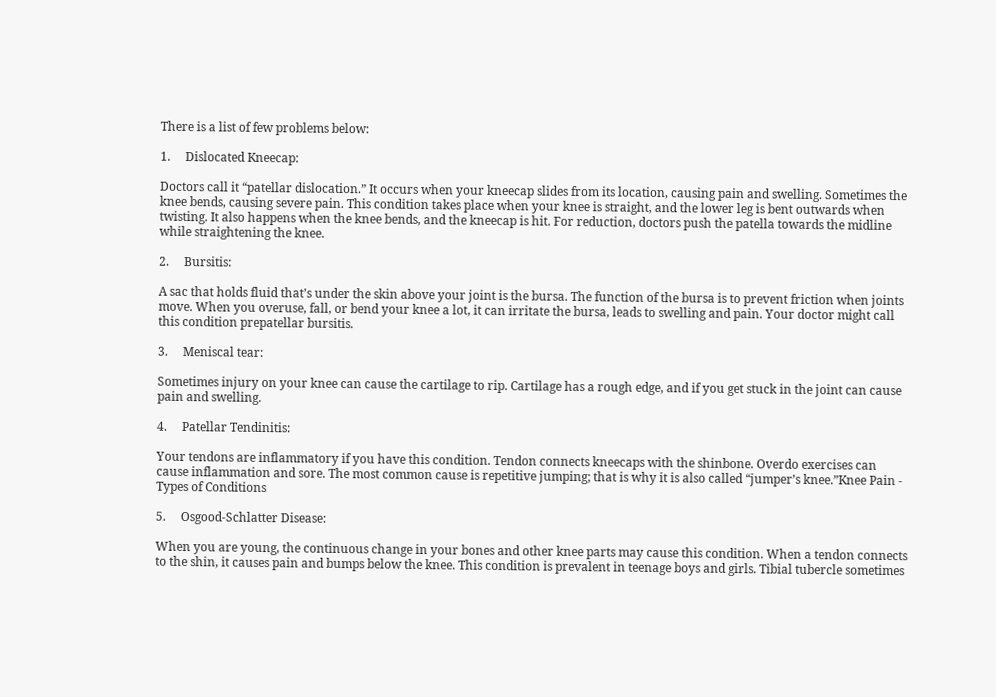There is a list of few problems below:

1.     Dislocated Kneecap:

Doctors call it “patellar dislocation.” It occurs when your kneecap slides from its location, causing pain and swelling. Sometimes the knee bends, causing severe pain. This condition takes place when your knee is straight, and the lower leg is bent outwards when twisting. It also happens when the knee bends, and the kneecap is hit. For reduction, doctors push the patella towards the midline while straightening the knee.

2.     Bursitis:

A sac that holds fluid that’s under the skin above your joint is the bursa. The function of the bursa is to prevent friction when joints move. When you overuse, fall, or bend your knee a lot, it can irritate the bursa, leads to swelling and pain. Your doctor might call this condition prepatellar bursitis.

3.     Meniscal tear:

Sometimes injury on your knee can cause the cartilage to rip. Cartilage has a rough edge, and if you get stuck in the joint can cause pain and swelling.

4.     Patellar Tendinitis:

Your tendons are inflammatory if you have this condition. Tendon connects kneecaps with the shinbone. Overdo exercises can cause inflammation and sore. The most common cause is repetitive jumping; that is why it is also called “jumper’s knee.”Knee Pain - Types of Conditions

5.     Osgood-Schlatter Disease:

When you are young, the continuous change in your bones and other knee parts may cause this condition. When a tendon connects to the shin, it causes pain and bumps below the knee. This condition is prevalent in teenage boys and girls. Tibial tubercle sometimes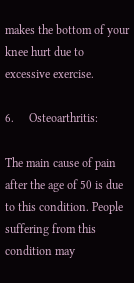makes the bottom of your knee hurt due to excessive exercise.

6.     Osteoarthritis:

The main cause of pain after the age of 50 is due to this condition. People suffering from this condition may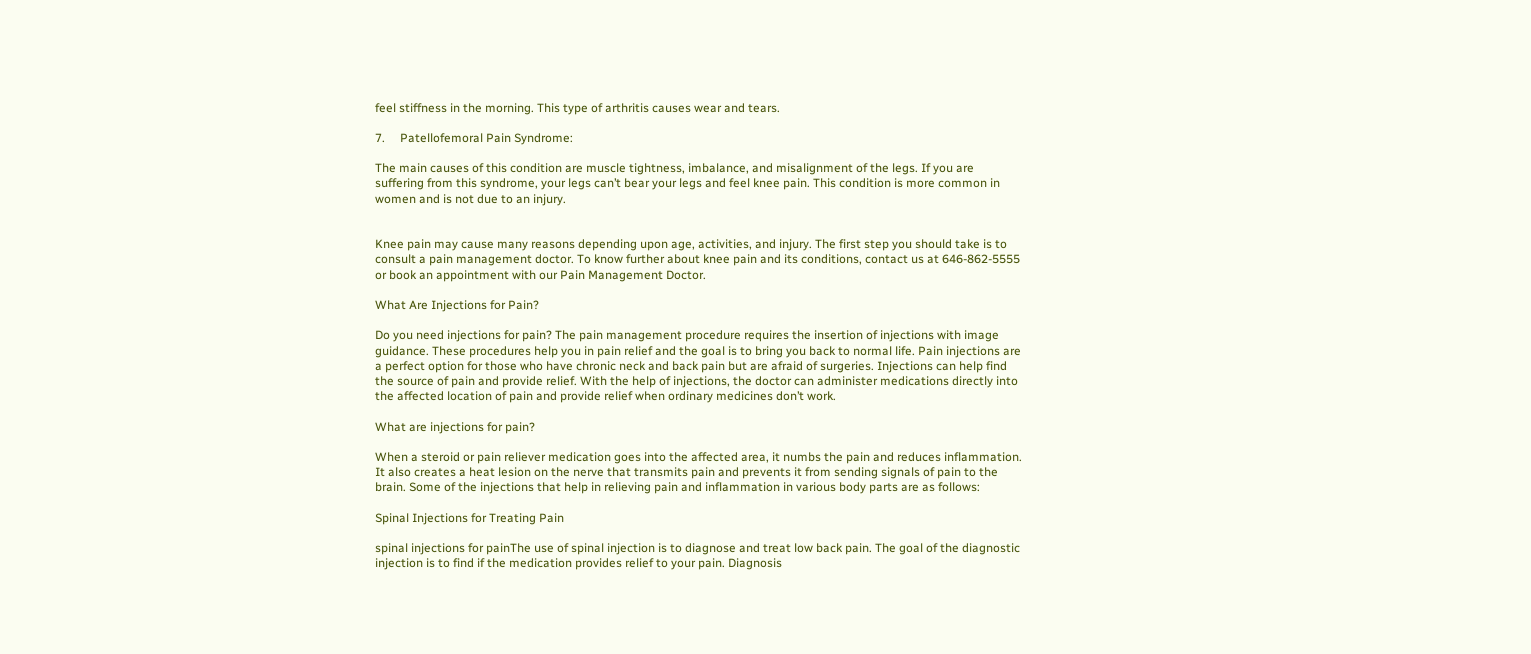feel stiffness in the morning. This type of arthritis causes wear and tears.

7.     Patellofemoral Pain Syndrome:

The main causes of this condition are muscle tightness, imbalance, and misalignment of the legs. If you are suffering from this syndrome, your legs can’t bear your legs and feel knee pain. This condition is more common in women and is not due to an injury.


Knee pain may cause many reasons depending upon age, activities, and injury. The first step you should take is to consult a pain management doctor. To know further about knee pain and its conditions, contact us at 646-862-5555 or book an appointment with our Pain Management Doctor.

What Are Injections for Pain?

Do you need injections for pain? The pain management procedure requires the insertion of injections with image guidance. These procedures help you in pain relief and the goal is to bring you back to normal life. Pain injections are a perfect option for those who have chronic neck and back pain but are afraid of surgeries. Injections can help find the source of pain and provide relief. With the help of injections, the doctor can administer medications directly into the affected location of pain and provide relief when ordinary medicines don’t work.

What are injections for pain?

When a steroid or pain reliever medication goes into the affected area, it numbs the pain and reduces inflammation. It also creates a heat lesion on the nerve that transmits pain and prevents it from sending signals of pain to the brain. Some of the injections that help in relieving pain and inflammation in various body parts are as follows:

Spinal Injections for Treating Pain

spinal injections for painThe use of spinal injection is to diagnose and treat low back pain. The goal of the diagnostic injection is to find if the medication provides relief to your pain. Diagnosis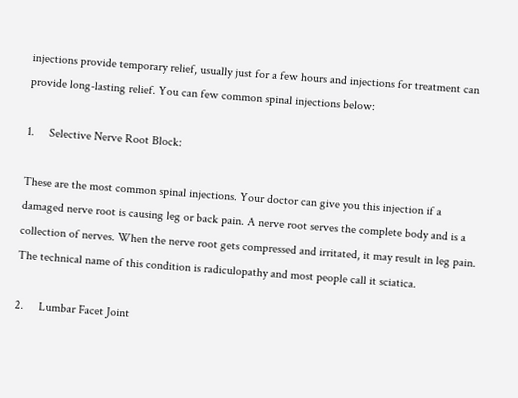injections provide temporary relief, usually just for a few hours and injections for treatment can provide long-lasting relief. You can few common spinal injections below:

1.     Selective Nerve Root Block:

These are the most common spinal injections. Your doctor can give you this injection if a damaged nerve root is causing leg or back pain. A nerve root serves the complete body and is a collection of nerves. When the nerve root gets compressed and irritated, it may result in leg pain. The technical name of this condition is radiculopathy and most people call it sciatica.

2.     Lumbar Facet Joint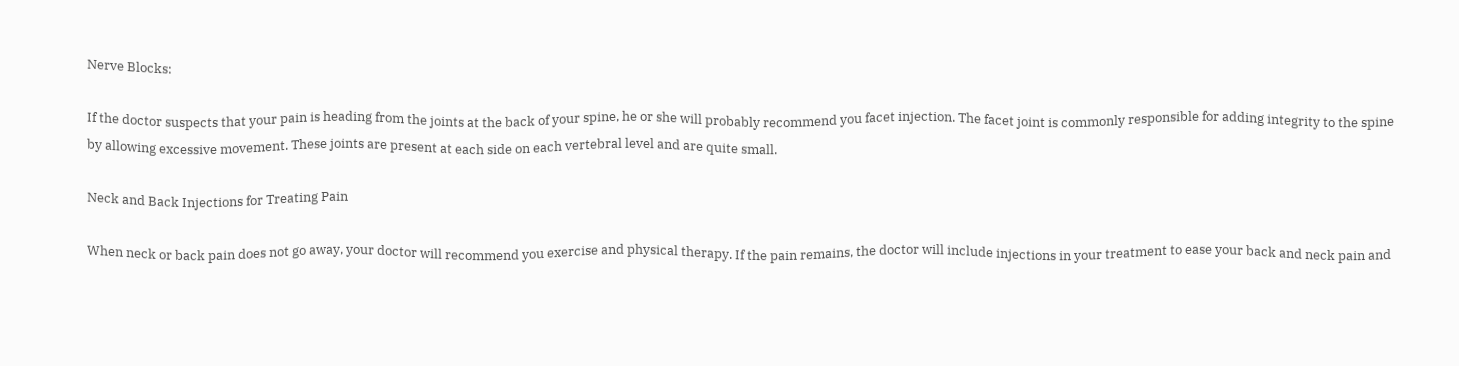Nerve Blocks:

If the doctor suspects that your pain is heading from the joints at the back of your spine, he or she will probably recommend you facet injection. The facet joint is commonly responsible for adding integrity to the spine by allowing excessive movement. These joints are present at each side on each vertebral level and are quite small.

Neck and Back Injections for Treating Pain

When neck or back pain does not go away, your doctor will recommend you exercise and physical therapy. If the pain remains, the doctor will include injections in your treatment to ease your back and neck pain and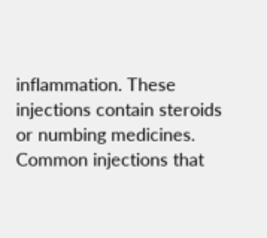inflammation. These injections contain steroids or numbing medicines. Common injections that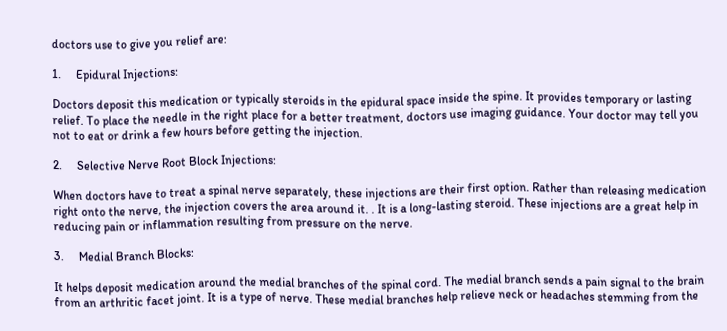doctors use to give you relief are:

1.     Epidural Injections:

Doctors deposit this medication or typically steroids in the epidural space inside the spine. It provides temporary or lasting relief. To place the needle in the right place for a better treatment, doctors use imaging guidance. Your doctor may tell you not to eat or drink a few hours before getting the injection.

2.     Selective Nerve Root Block Injections:

When doctors have to treat a spinal nerve separately, these injections are their first option. Rather than releasing medication right onto the nerve, the injection covers the area around it. . It is a long-lasting steroid. These injections are a great help in reducing pain or inflammation resulting from pressure on the nerve.

3.     Medial Branch Blocks:

It helps deposit medication around the medial branches of the spinal cord. The medial branch sends a pain signal to the brain from an arthritic facet joint. It is a type of nerve. These medial branches help relieve neck or headaches stemming from the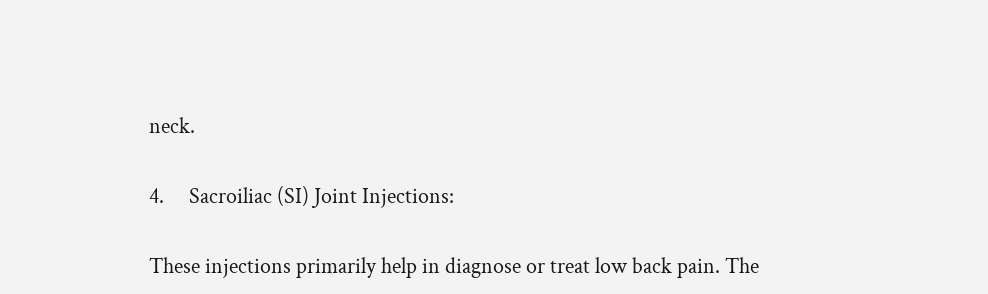neck.

4.     Sacroiliac (SI) Joint Injections:

These injections primarily help in diagnose or treat low back pain. The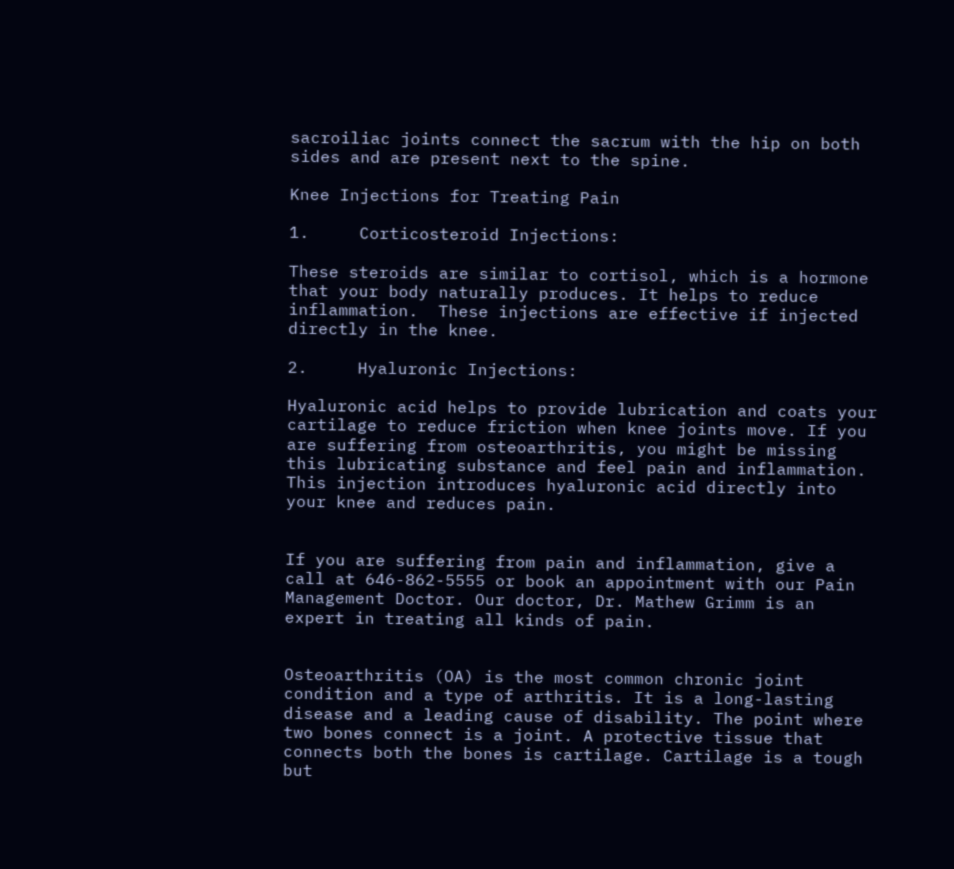sacroiliac joints connect the sacrum with the hip on both sides and are present next to the spine.

Knee Injections for Treating Pain

1.     Corticosteroid Injections:

These steroids are similar to cortisol, which is a hormone that your body naturally produces. It helps to reduce inflammation.  These injections are effective if injected directly in the knee.

2.     Hyaluronic Injections:

Hyaluronic acid helps to provide lubrication and coats your cartilage to reduce friction when knee joints move. If you are suffering from osteoarthritis, you might be missing this lubricating substance and feel pain and inflammation. This injection introduces hyaluronic acid directly into your knee and reduces pain.


If you are suffering from pain and inflammation, give a call at 646-862-5555 or book an appointment with our Pain Management Doctor. Our doctor, Dr. Mathew Grimm is an expert in treating all kinds of pain.


Osteoarthritis (OA) is the most common chronic joint condition and a type of arthritis. It is a long-lasting disease and a leading cause of disability. The point where two bones connect is a joint. A protective tissue that connects both the bones is cartilage. Cartilage is a tough but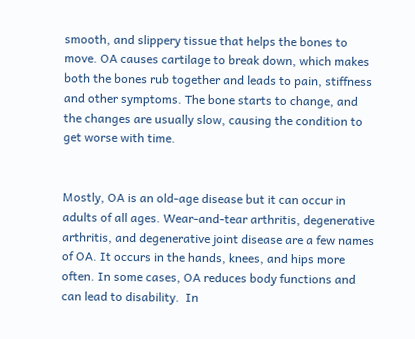smooth, and slippery tissue that helps the bones to move. OA causes cartilage to break down, which makes both the bones rub together and leads to pain, stiffness and other symptoms. The bone starts to change, and the changes are usually slow, causing the condition to get worse with time.


Mostly, OA is an old-age disease but it can occur in adults of all ages. Wear-and-tear arthritis, degenerative arthritis, and degenerative joint disease are a few names of OA. It occurs in the hands, knees, and hips more often. In some cases, OA reduces body functions and can lead to disability.  In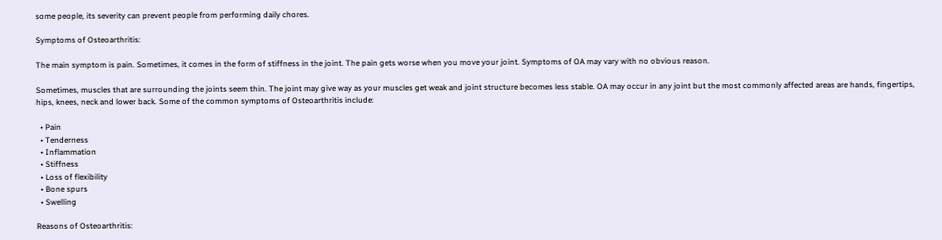some people, its severity can prevent people from performing daily chores.

Symptoms of Osteoarthritis:

The main symptom is pain. Sometimes, it comes in the form of stiffness in the joint. The pain gets worse when you move your joint. Symptoms of OA may vary with no obvious reason.

Sometimes, muscles that are surrounding the joints seem thin. The joint may give way as your muscles get weak and joint structure becomes less stable. OA may occur in any joint but the most commonly affected areas are hands, fingertips, hips, knees, neck and lower back. Some of the common symptoms of Osteoarthritis include:

  • Pain
  • Tenderness
  • Inflammation
  • Stiffness
  • Loss of flexibility
  • Bone spurs
  • Swelling

Reasons of Osteoarthritis: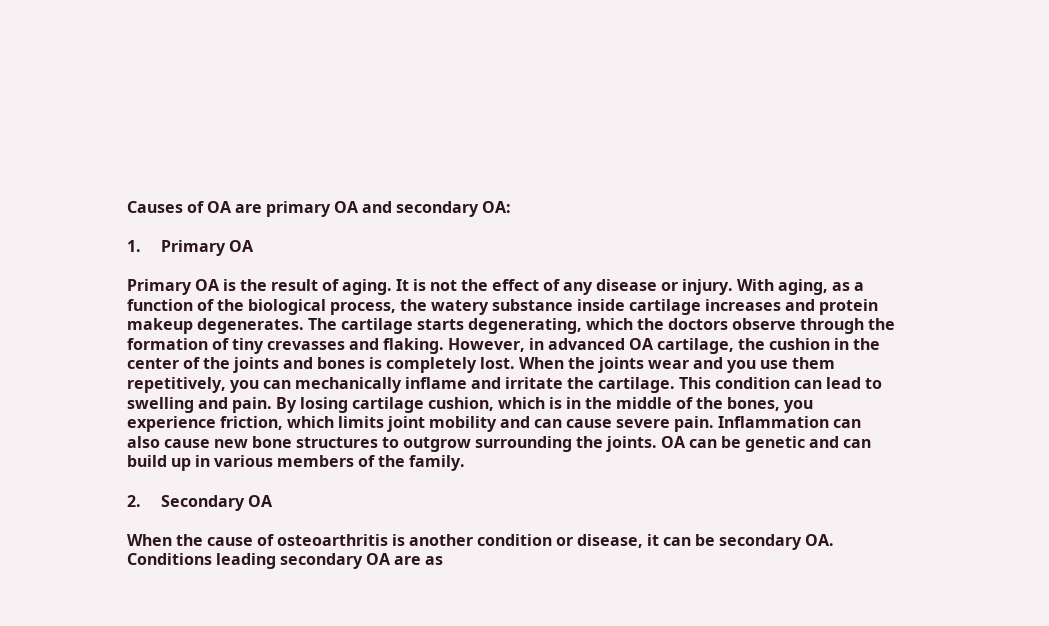Causes of OA are primary OA and secondary OA:

1.     Primary OA

Primary OA is the result of aging. It is not the effect of any disease or injury. With aging, as a function of the biological process, the watery substance inside cartilage increases and protein makeup degenerates. The cartilage starts degenerating, which the doctors observe through the formation of tiny crevasses and flaking. However, in advanced OA cartilage, the cushion in the center of the joints and bones is completely lost. When the joints wear and you use them repetitively, you can mechanically inflame and irritate the cartilage. This condition can lead to swelling and pain. By losing cartilage cushion, which is in the middle of the bones, you experience friction, which limits joint mobility and can cause severe pain. Inflammation can also cause new bone structures to outgrow surrounding the joints. OA can be genetic and can build up in various members of the family.

2.     Secondary OA

When the cause of osteoarthritis is another condition or disease, it can be secondary OA. Conditions leading secondary OA are as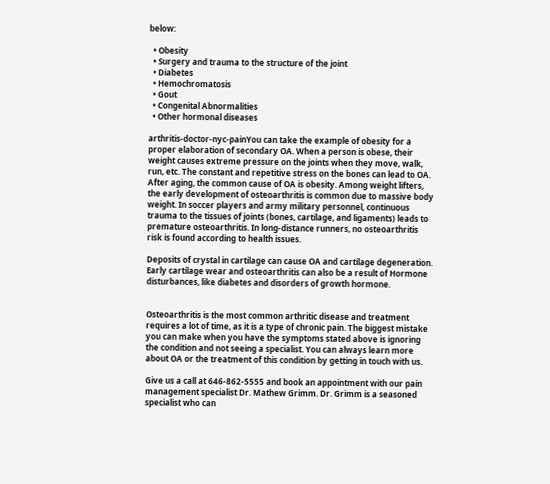below:

  • Obesity
  • Surgery and trauma to the structure of the joint
  • Diabetes
  • Hemochromatosis
  • Gout
  • Congenital Abnormalities
  • Other hormonal diseases

arthritis-doctor-nyc-painYou can take the example of obesity for a proper elaboration of secondary OA. When a person is obese, their weight causes extreme pressure on the joints when they move, walk, run, etc. The constant and repetitive stress on the bones can lead to OA. After aging, the common cause of OA is obesity. Among weight lifters, the early development of osteoarthritis is common due to massive body weight. In soccer players and army military personnel, continuous trauma to the tissues of joints (bones, cartilage, and ligaments) leads to premature osteoarthritis. In long-distance runners, no osteoarthritis risk is found according to health issues.

Deposits of crystal in cartilage can cause OA and cartilage degeneration. Early cartilage wear and osteoarthritis can also be a result of Hormone disturbances, like diabetes and disorders of growth hormone.


Osteoarthritis is the most common arthritic disease and treatment requires a lot of time, as it is a type of chronic pain. The biggest mistake you can make when you have the symptoms stated above is ignoring the condition and not seeing a specialist. You can always learn more about OA or the treatment of this condition by getting in touch with us.

Give us a call at 646-862-5555 and book an appointment with our pain management specialist Dr. Mathew Grimm. Dr. Grimm is a seasoned specialist who can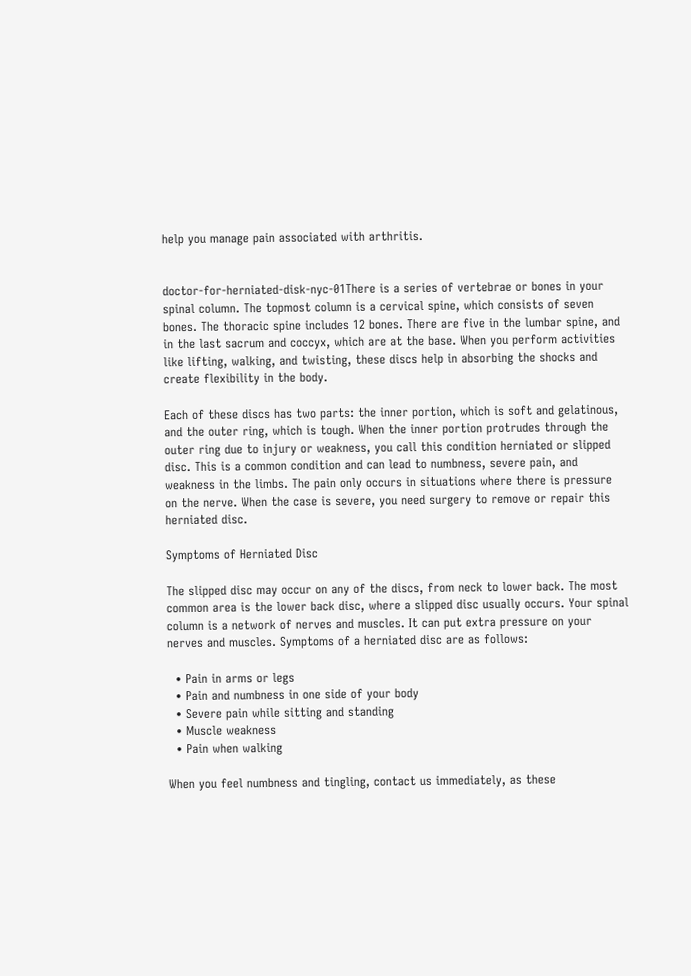help you manage pain associated with arthritis.


doctor-for-herniated-disk-nyc-01There is a series of vertebrae or bones in your spinal column. The topmost column is a cervical spine, which consists of seven bones. The thoracic spine includes 12 bones. There are five in the lumbar spine, and in the last sacrum and coccyx, which are at the base. When you perform activities like lifting, walking, and twisting, these discs help in absorbing the shocks and create flexibility in the body.

Each of these discs has two parts: the inner portion, which is soft and gelatinous, and the outer ring, which is tough. When the inner portion protrudes through the outer ring due to injury or weakness, you call this condition herniated or slipped disc. This is a common condition and can lead to numbness, severe pain, and weakness in the limbs. The pain only occurs in situations where there is pressure on the nerve. When the case is severe, you need surgery to remove or repair this herniated disc.

Symptoms of Herniated Disc

The slipped disc may occur on any of the discs, from neck to lower back. The most common area is the lower back disc, where a slipped disc usually occurs. Your spinal column is a network of nerves and muscles. It can put extra pressure on your nerves and muscles. Symptoms of a herniated disc are as follows:

  • Pain in arms or legs
  • Pain and numbness in one side of your body
  • Severe pain while sitting and standing
  • Muscle weakness
  • Pain when walking

When you feel numbness and tingling, contact us immediately, as these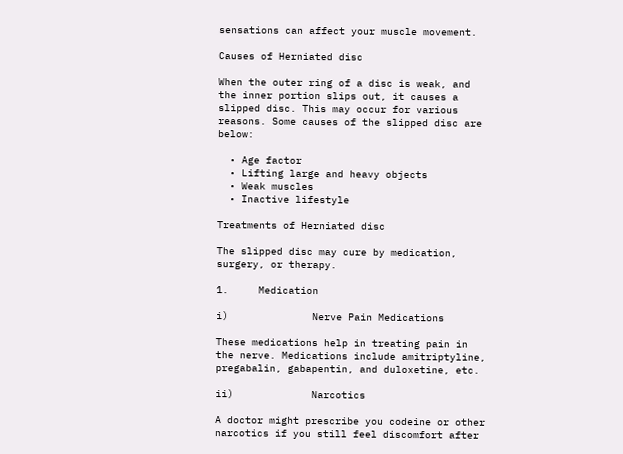sensations can affect your muscle movement.

Causes of Herniated disc

When the outer ring of a disc is weak, and the inner portion slips out, it causes a slipped disc. This may occur for various reasons. Some causes of the slipped disc are below:

  • Age factor
  • Lifting large and heavy objects
  • Weak muscles
  • Inactive lifestyle

Treatments of Herniated disc

The slipped disc may cure by medication, surgery, or therapy.

1.     Medication

i)              Nerve Pain Medications

These medications help in treating pain in the nerve. Medications include amitriptyline, pregabalin, gabapentin, and duloxetine, etc.

ii)             Narcotics

A doctor might prescribe you codeine or other narcotics if you still feel discomfort after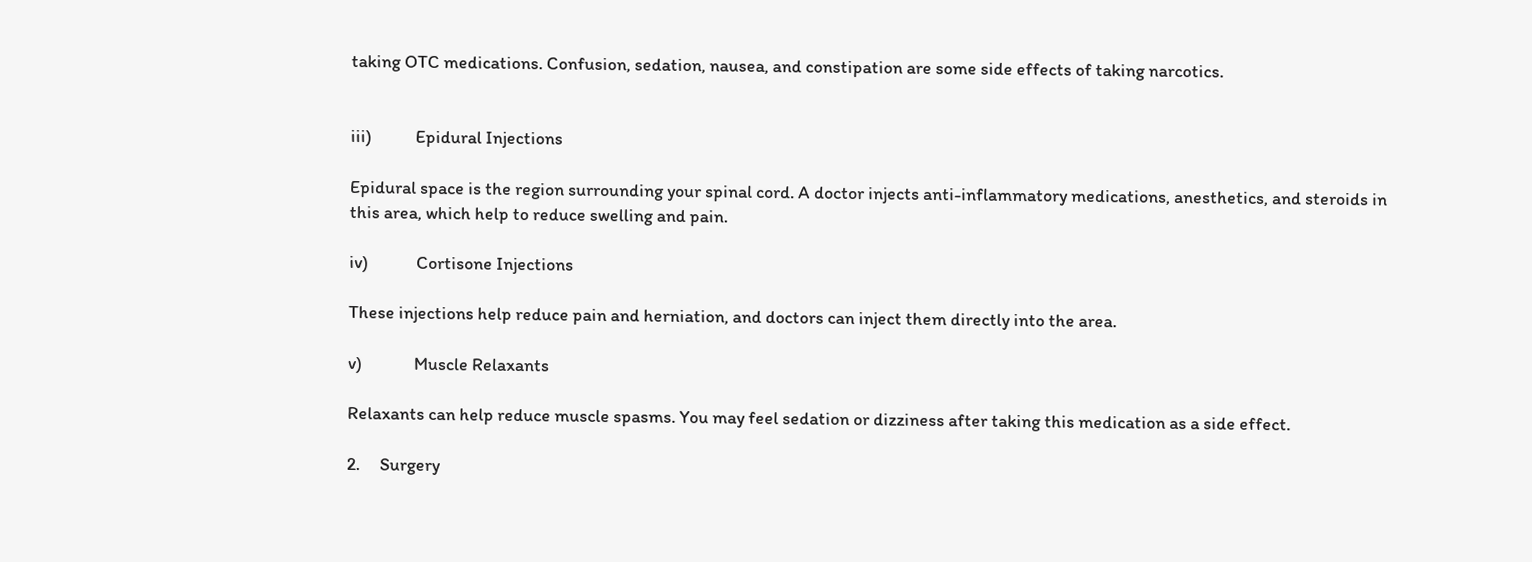taking OTC medications. Confusion, sedation, nausea, and constipation are some side effects of taking narcotics.


iii)           Epidural Injections

Epidural space is the region surrounding your spinal cord. A doctor injects anti-inflammatory medications, anesthetics, and steroids in this area, which help to reduce swelling and pain.

iv)            Cortisone Injections

These injections help reduce pain and herniation, and doctors can inject them directly into the area.

v)             Muscle Relaxants

Relaxants can help reduce muscle spasms. You may feel sedation or dizziness after taking this medication as a side effect.

2.     Surgery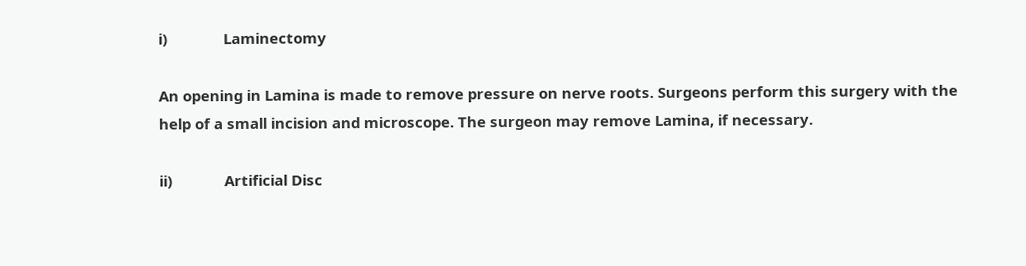i)              Laminectomy

An opening in Lamina is made to remove pressure on nerve roots. Surgeons perform this surgery with the help of a small incision and microscope. The surgeon may remove Lamina, if necessary.

ii)             Artificial Disc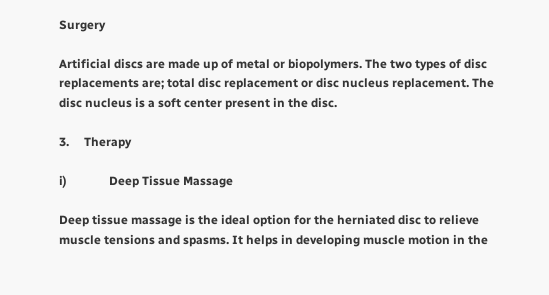Surgery

Artificial discs are made up of metal or biopolymers. The two types of disc replacements are; total disc replacement or disc nucleus replacement. The disc nucleus is a soft center present in the disc.

3.     Therapy

i)              Deep Tissue Massage

Deep tissue massage is the ideal option for the herniated disc to relieve muscle tensions and spasms. It helps in developing muscle motion in the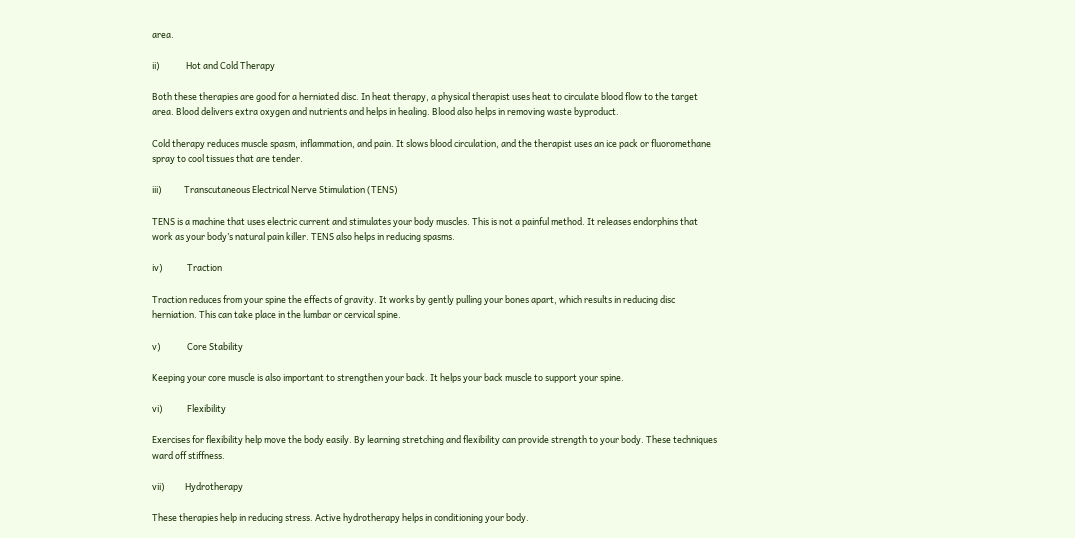area.

ii)             Hot and Cold Therapy

Both these therapies are good for a herniated disc. In heat therapy, a physical therapist uses heat to circulate blood flow to the target area. Blood delivers extra oxygen and nutrients and helps in healing. Blood also helps in removing waste byproduct.

Cold therapy reduces muscle spasm, inflammation, and pain. It slows blood circulation, and the therapist uses an ice pack or fluoromethane spray to cool tissues that are tender.

iii)           Transcutaneous Electrical Nerve Stimulation (TENS)

TENS is a machine that uses electric current and stimulates your body muscles. This is not a painful method. It releases endorphins that work as your body’s natural pain killer. TENS also helps in reducing spasms.

iv)            Traction

Traction reduces from your spine the effects of gravity. It works by gently pulling your bones apart, which results in reducing disc herniation. This can take place in the lumbar or cervical spine.

v)             Core Stability

Keeping your core muscle is also important to strengthen your back. It helps your back muscle to support your spine.

vi)            Flexibility

Exercises for flexibility help move the body easily. By learning stretching and flexibility can provide strength to your body. These techniques ward off stiffness.

vii)          Hydrotherapy

These therapies help in reducing stress. Active hydrotherapy helps in conditioning your body.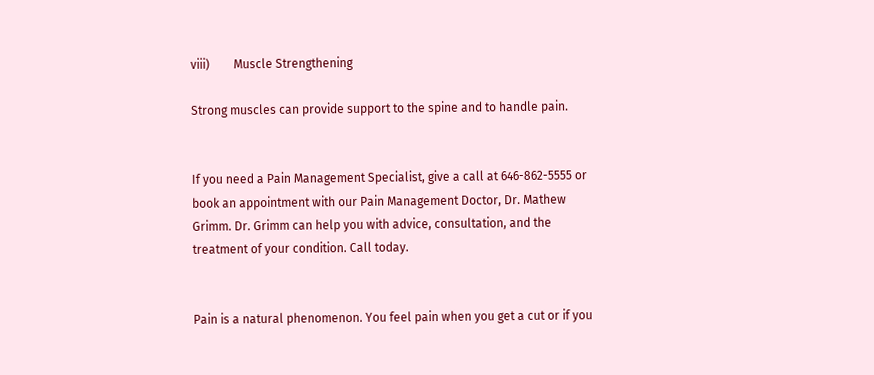viii)        Muscle Strengthening

Strong muscles can provide support to the spine and to handle pain.


If you need a Pain Management Specialist, give a call at 646-862-5555 or book an appointment with our Pain Management Doctor, Dr. Mathew Grimm. Dr. Grimm can help you with advice, consultation, and the treatment of your condition. Call today.


Pain is a natural phenomenon. You feel pain when you get a cut or if you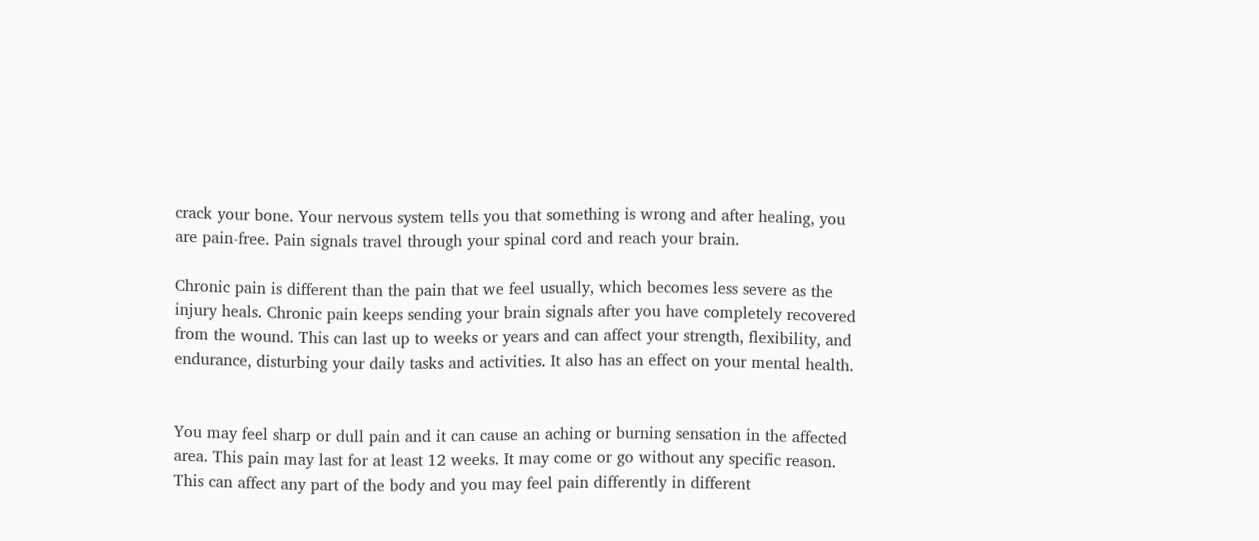crack your bone. Your nervous system tells you that something is wrong and after healing, you are pain-free. Pain signals travel through your spinal cord and reach your brain.

Chronic pain is different than the pain that we feel usually, which becomes less severe as the injury heals. Chronic pain keeps sending your brain signals after you have completely recovered from the wound. This can last up to weeks or years and can affect your strength, flexibility, and endurance, disturbing your daily tasks and activities. It also has an effect on your mental health.


You may feel sharp or dull pain and it can cause an aching or burning sensation in the affected area. This pain may last for at least 12 weeks. It may come or go without any specific reason. This can affect any part of the body and you may feel pain differently in different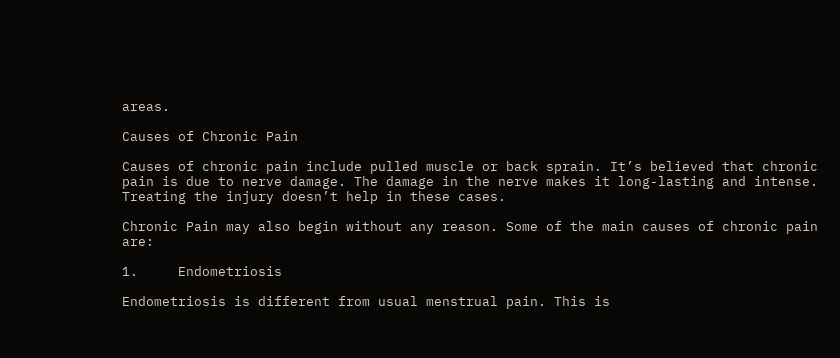areas.

Causes of Chronic Pain

Causes of chronic pain include pulled muscle or back sprain. It’s believed that chronic pain is due to nerve damage. The damage in the nerve makes it long-lasting and intense. Treating the injury doesn’t help in these cases.

Chronic Pain may also begin without any reason. Some of the main causes of chronic pain are:

1.     Endometriosis

Endometriosis is different from usual menstrual pain. This is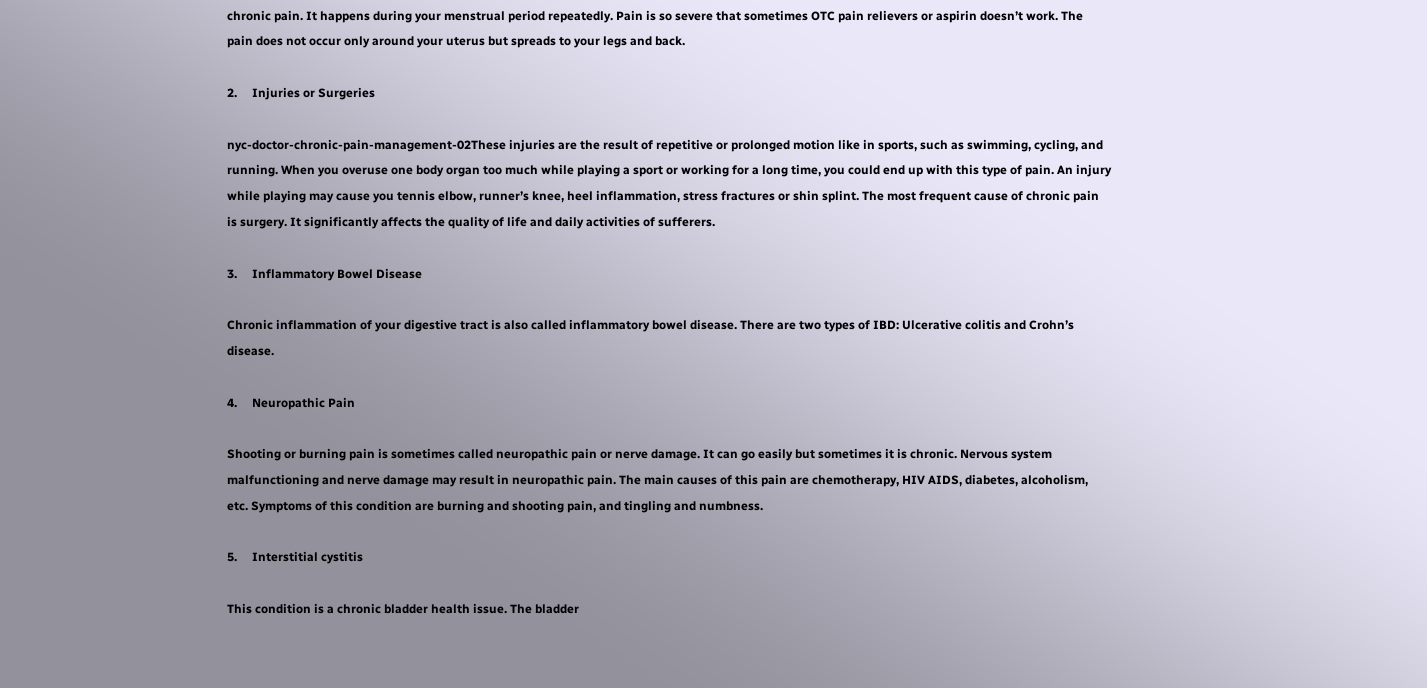chronic pain. It happens during your menstrual period repeatedly. Pain is so severe that sometimes OTC pain relievers or aspirin doesn’t work. The pain does not occur only around your uterus but spreads to your legs and back.

2.     Injuries or Surgeries

nyc-doctor-chronic-pain-management-02These injuries are the result of repetitive or prolonged motion like in sports, such as swimming, cycling, and running. When you overuse one body organ too much while playing a sport or working for a long time, you could end up with this type of pain. An injury while playing may cause you tennis elbow, runner’s knee, heel inflammation, stress fractures or shin splint. The most frequent cause of chronic pain is surgery. It significantly affects the quality of life and daily activities of sufferers.

3.     Inflammatory Bowel Disease

Chronic inflammation of your digestive tract is also called inflammatory bowel disease. There are two types of IBD: Ulcerative colitis and Crohn’s disease.

4.     Neuropathic Pain

Shooting or burning pain is sometimes called neuropathic pain or nerve damage. It can go easily but sometimes it is chronic. Nervous system malfunctioning and nerve damage may result in neuropathic pain. The main causes of this pain are chemotherapy, HIV AIDS, diabetes, alcoholism, etc. Symptoms of this condition are burning and shooting pain, and tingling and numbness.

5.     Interstitial cystitis

This condition is a chronic bladder health issue. The bladder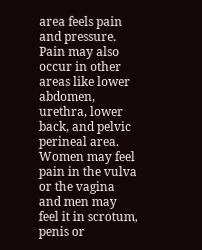area feels pain and pressure. Pain may also occur in other areas like lower abdomen, urethra, lower back, and pelvic perineal area. Women may feel pain in the vulva or the vagina and men may feel it in scrotum, penis or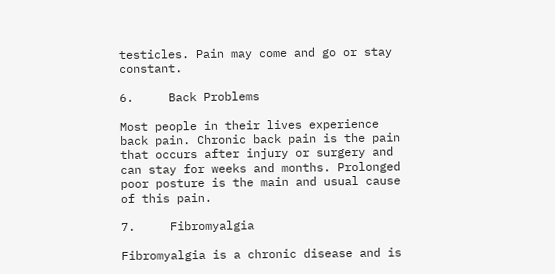testicles. Pain may come and go or stay constant.

6.     Back Problems

Most people in their lives experience back pain. Chronic back pain is the pain that occurs after injury or surgery and can stay for weeks and months. Prolonged poor posture is the main and usual cause of this pain.

7.     Fibromyalgia

Fibromyalgia is a chronic disease and is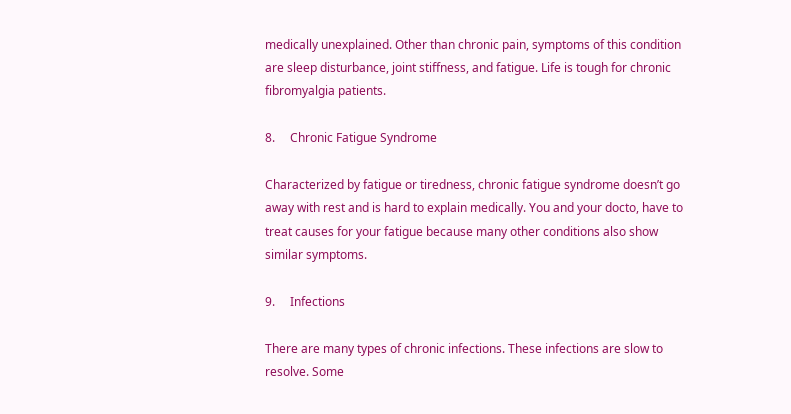medically unexplained. Other than chronic pain, symptoms of this condition are sleep disturbance, joint stiffness, and fatigue. Life is tough for chronic fibromyalgia patients.

8.     Chronic Fatigue Syndrome

Characterized by fatigue or tiredness, chronic fatigue syndrome doesn’t go away with rest and is hard to explain medically. You and your docto, have to treat causes for your fatigue because many other conditions also show similar symptoms.

9.     Infections

There are many types of chronic infections. These infections are slow to resolve. Some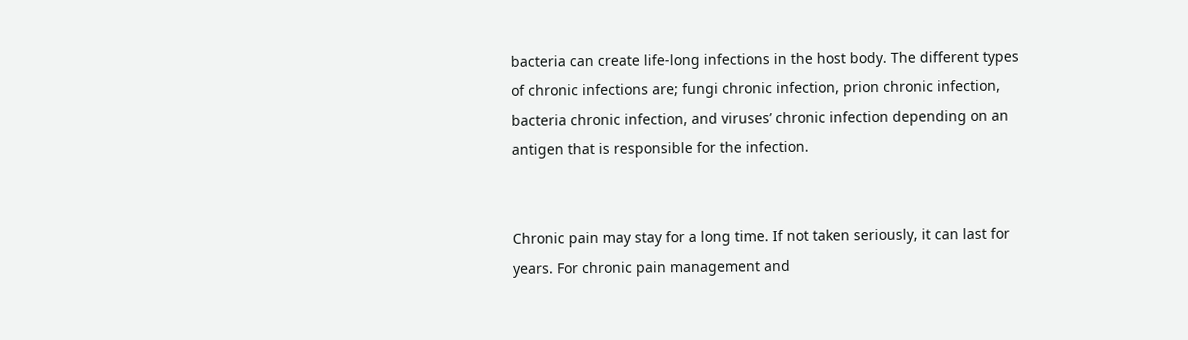bacteria can create life-long infections in the host body. The different types of chronic infections are; fungi chronic infection, prion chronic infection, bacteria chronic infection, and viruses’ chronic infection depending on an antigen that is responsible for the infection.


Chronic pain may stay for a long time. If not taken seriously, it can last for years. For chronic pain management and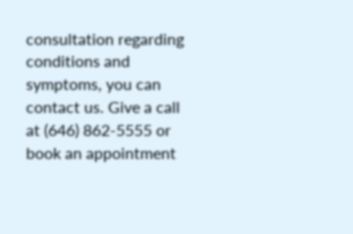consultation regarding conditions and symptoms, you can contact us. Give a call at (646) 862-5555 or book an appointment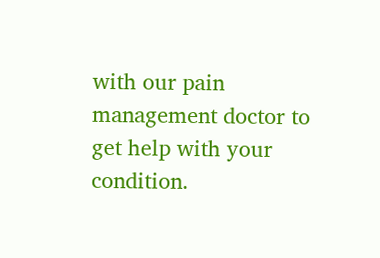with our pain management doctor to get help with your condition.